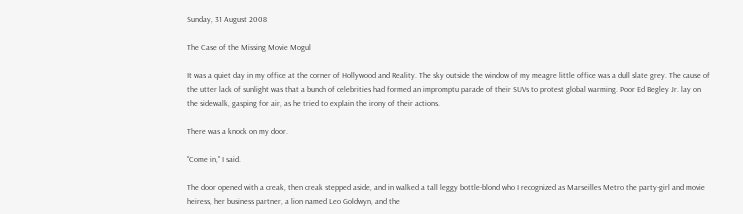Sunday, 31 August 2008

The Case of the Missing Movie Mogul

It was a quiet day in my office at the corner of Hollywood and Reality. The sky outside the window of my meagre little office was a dull slate grey. The cause of the utter lack of sunlight was that a bunch of celebrities had formed an impromptu parade of their SUVs to protest global warming. Poor Ed Begley Jr. lay on the sidewalk, gasping for air, as he tried to explain the irony of their actions.

There was a knock on my door.

"Come in," I said.

The door opened with a creak, then creak stepped aside, and in walked a tall leggy bottle-blond who I recognized as Marseilles Metro the party-girl and movie heiress, her business partner, a lion named Leo Goldwyn, and the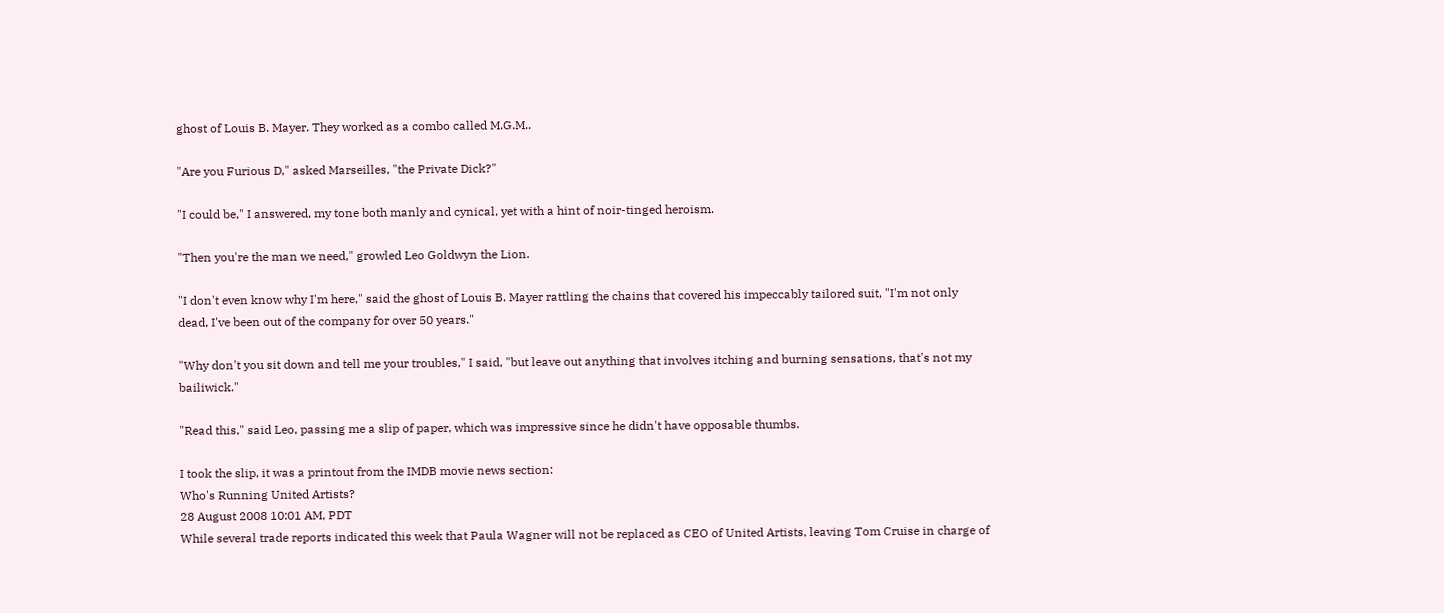ghost of Louis B. Mayer. They worked as a combo called M.G.M..

"Are you Furious D," asked Marseilles, "the Private Dick?"

"I could be," I answered, my tone both manly and cynical, yet with a hint of noir-tinged heroism.

"Then you're the man we need," growled Leo Goldwyn the Lion.

"I don't even know why I'm here," said the ghost of Louis B. Mayer rattling the chains that covered his impeccably tailored suit, "I'm not only dead, I've been out of the company for over 50 years."

"Why don't you sit down and tell me your troubles," I said, "but leave out anything that involves itching and burning sensations, that's not my bailiwick."

"Read this," said Leo, passing me a slip of paper, which was impressive since he didn't have opposable thumbs.

I took the slip, it was a printout from the IMDB movie news section:
Who's Running United Artists?
28 August 2008 10:01 AM, PDT
While several trade reports indicated this week that Paula Wagner will not be replaced as CEO of United Artists, leaving Tom Cruise in charge of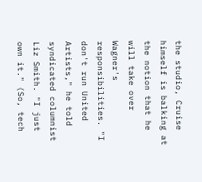the studio, Cruise himself is balking at the notion that he will take over Wagner's responsibilities. "I don't run United Artists," he told syndicated columnist Liz Smith. "I just own it." (So, tech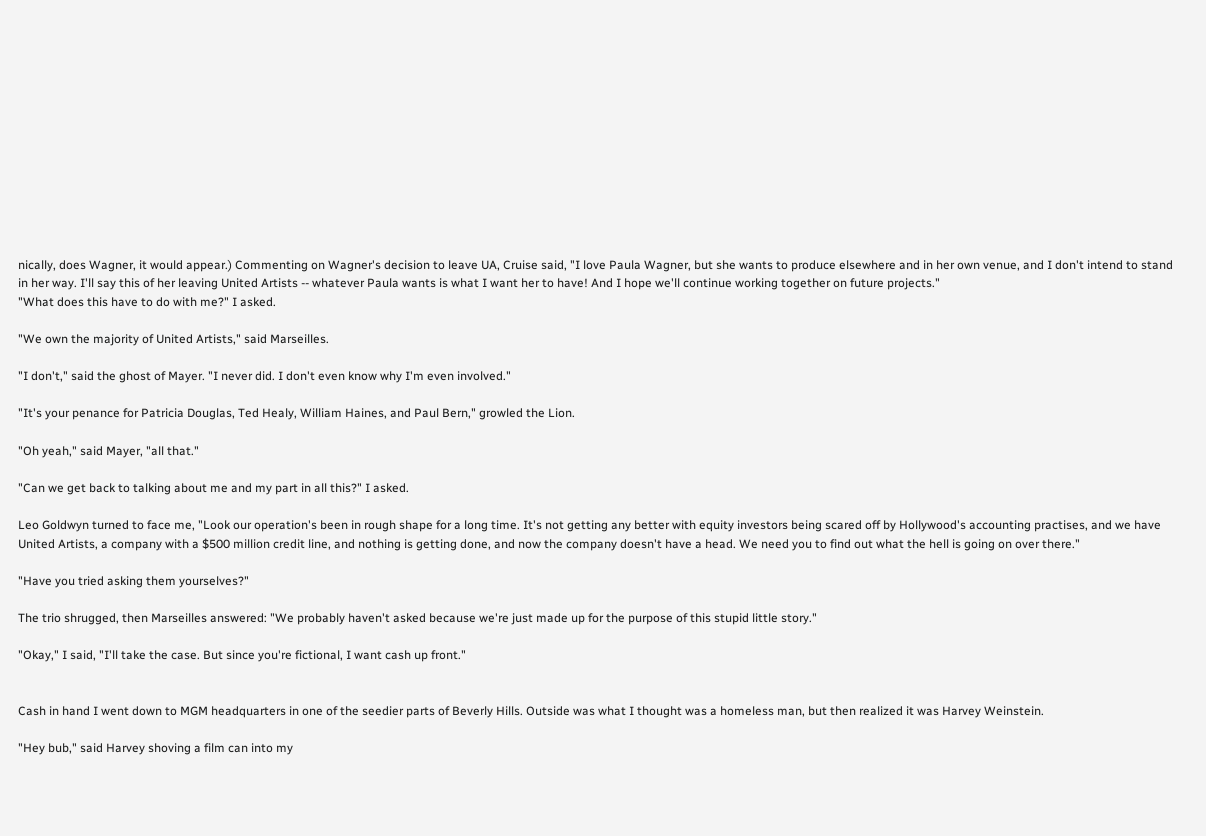nically, does Wagner, it would appear.) Commenting on Wagner's decision to leave UA, Cruise said, "I love Paula Wagner, but she wants to produce elsewhere and in her own venue, and I don't intend to stand in her way. I'll say this of her leaving United Artists -- whatever Paula wants is what I want her to have! And I hope we'll continue working together on future projects."
"What does this have to do with me?" I asked.

"We own the majority of United Artists," said Marseilles.

"I don't," said the ghost of Mayer. "I never did. I don't even know why I'm even involved."

"It's your penance for Patricia Douglas, Ted Healy, William Haines, and Paul Bern," growled the Lion.

"Oh yeah," said Mayer, "all that."

"Can we get back to talking about me and my part in all this?" I asked.

Leo Goldwyn turned to face me, "Look our operation's been in rough shape for a long time. It's not getting any better with equity investors being scared off by Hollywood's accounting practises, and we have United Artists, a company with a $500 million credit line, and nothing is getting done, and now the company doesn't have a head. We need you to find out what the hell is going on over there."

"Have you tried asking them yourselves?"

The trio shrugged, then Marseilles answered: "We probably haven't asked because we're just made up for the purpose of this stupid little story."

"Okay," I said, "I'll take the case. But since you're fictional, I want cash up front."


Cash in hand I went down to MGM headquarters in one of the seedier parts of Beverly Hills. Outside was what I thought was a homeless man, but then realized it was Harvey Weinstein.

"Hey bub," said Harvey shoving a film can into my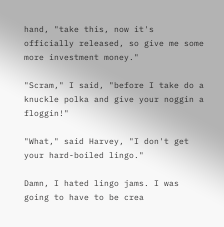hand, "take this, now it's officially released, so give me some more investment money."

"Scram," I said, "before I take do a knuckle polka and give your noggin a floggin!"

"What," said Harvey, "I don't get your hard-boiled lingo."

Damn, I hated lingo jams. I was going to have to be crea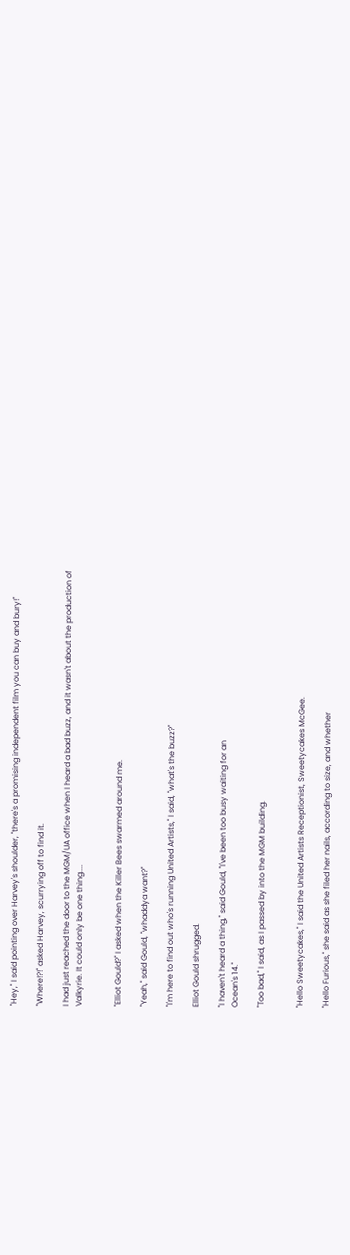"Hey," I said pointing over Harvey's shoulder, "there's a promising independent film you can buy and bury!"

"Where!?!" asked Harvey, scurrying off to find it.

I had just reached the door to the MGM/UA office when I heard a bad buzz, and it wasn't about the production of
Valkyrie. It could only be one thing....


"Elliot Gould?" I asked when the Killer Bees swarmed around me.

"Yeah," said Gould, "whaddya want?"

"I'm here to find out who's running United Artists," I said, "what's the buzz?"

Elliot Gould shrugged.

"I haven't heard a thing," said Gould, "I've been too busy waiting for an
Ocean's 14."

"Too bad," I said, as I passed by into the MGM building.


"Hello Sweetycakes," I said the United Artists Receptionist, Sweetycakes McGee.

"Hello Furious," she said as she filed her nails, according to size, and whether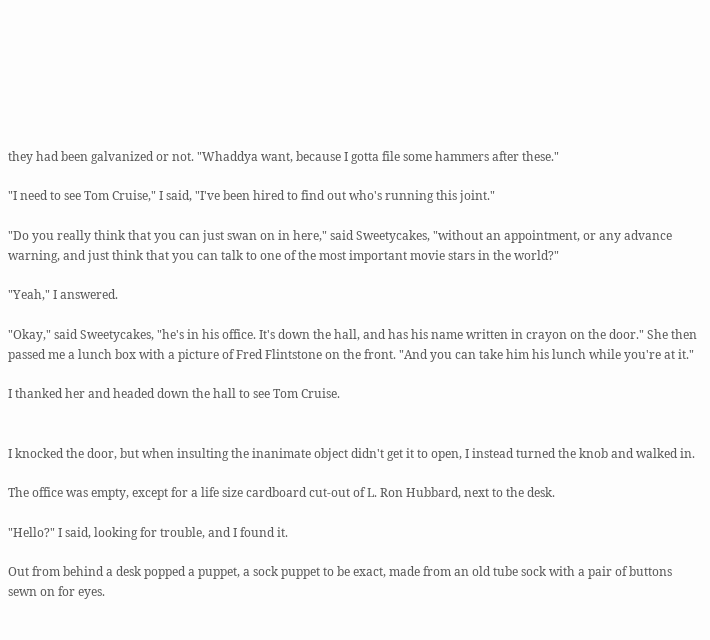they had been galvanized or not. "Whaddya want, because I gotta file some hammers after these."

"I need to see Tom Cruise," I said, "I've been hired to find out who's running this joint."

"Do you really think that you can just swan on in here," said Sweetycakes, "without an appointment, or any advance warning, and just think that you can talk to one of the most important movie stars in the world?"

"Yeah," I answered.

"Okay," said Sweetycakes, "he's in his office. It's down the hall, and has his name written in crayon on the door." She then passed me a lunch box with a picture of Fred Flintstone on the front. "And you can take him his lunch while you're at it."

I thanked her and headed down the hall to see Tom Cruise.


I knocked the door, but when insulting the inanimate object didn't get it to open, I instead turned the knob and walked in.

The office was empty, except for a life size cardboard cut-out of L. Ron Hubbard, next to the desk.

"Hello?" I said, looking for trouble, and I found it.

Out from behind a desk popped a puppet, a sock puppet to be exact, made from an old tube sock with a pair of buttons sewn on for eyes.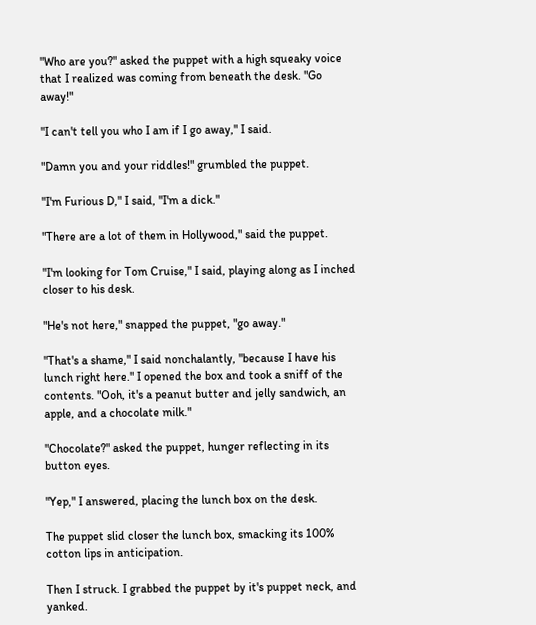"Who are you?" asked the puppet with a high squeaky voice that I realized was coming from beneath the desk. "Go away!"

"I can't tell you who I am if I go away," I said.

"Damn you and your riddles!" grumbled the puppet.

"I'm Furious D," I said, "I'm a dick."

"There are a lot of them in Hollywood," said the puppet.

"I'm looking for Tom Cruise," I said, playing along as I inched closer to his desk.

"He's not here," snapped the puppet, "go away."

"That's a shame," I said nonchalantly, "because I have his lunch right here." I opened the box and took a sniff of the contents. "Ooh, it's a peanut butter and jelly sandwich, an apple, and a chocolate milk."

"Chocolate?" asked the puppet, hunger reflecting in its button eyes.

"Yep," I answered, placing the lunch box on the desk.

The puppet slid closer the lunch box, smacking its 100% cotton lips in anticipation.

Then I struck. I grabbed the puppet by it's puppet neck, and yanked.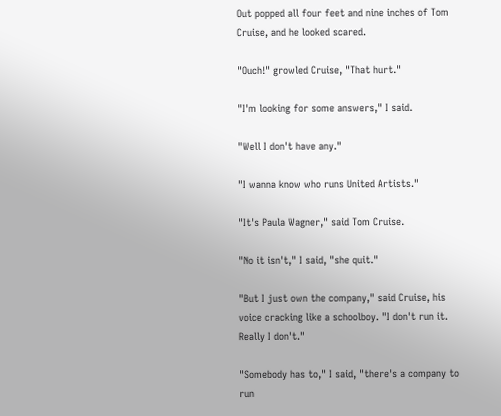Out popped all four feet and nine inches of Tom Cruise, and he looked scared.

"Ouch!" growled Cruise, "That hurt."

"I'm looking for some answers," I said.

"Well I don't have any."

"I wanna know who runs United Artists."

"It's Paula Wagner," said Tom Cruise.

"No it isn't," I said, "she quit."

"But I just own the company," said Cruise, his voice cracking like a schoolboy. "I don't run it. Really I don't."

"Somebody has to," I said, "there's a company to run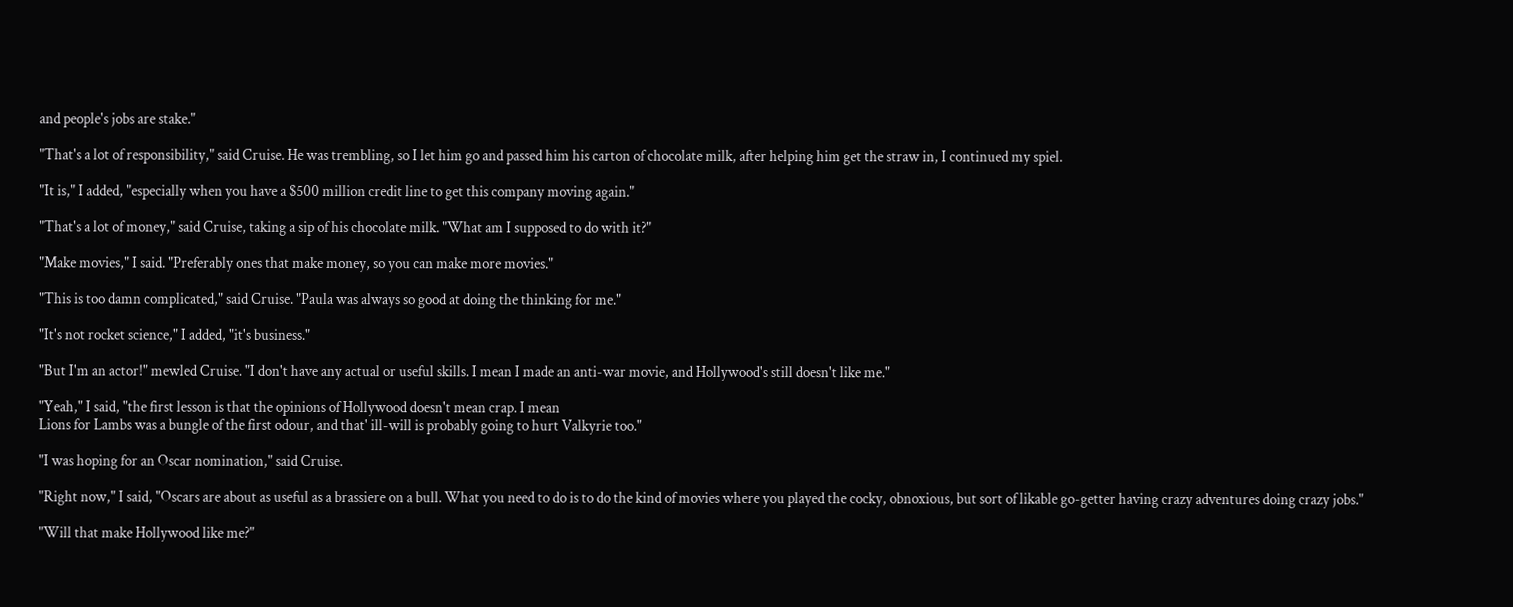and people's jobs are stake."

"That's a lot of responsibility," said Cruise. He was trembling, so I let him go and passed him his carton of chocolate milk, after helping him get the straw in, I continued my spiel.

"It is," I added, "especially when you have a $500 million credit line to get this company moving again."

"That's a lot of money," said Cruise, taking a sip of his chocolate milk. "What am I supposed to do with it?"

"Make movies," I said. "Preferably ones that make money, so you can make more movies."

"This is too damn complicated," said Cruise. "Paula was always so good at doing the thinking for me."

"It's not rocket science," I added, "it's business."

"But I'm an actor!" mewled Cruise. "I don't have any actual or useful skills. I mean I made an anti-war movie, and Hollywood's still doesn't like me."

"Yeah," I said, "the first lesson is that the opinions of Hollywood doesn't mean crap. I mean
Lions for Lambs was a bungle of the first odour, and that' ill-will is probably going to hurt Valkyrie too."

"I was hoping for an Oscar nomination," said Cruise.

"Right now," I said, "Oscars are about as useful as a brassiere on a bull. What you need to do is to do the kind of movies where you played the cocky, obnoxious, but sort of likable go-getter having crazy adventures doing crazy jobs."

"Will that make Hollywood like me?"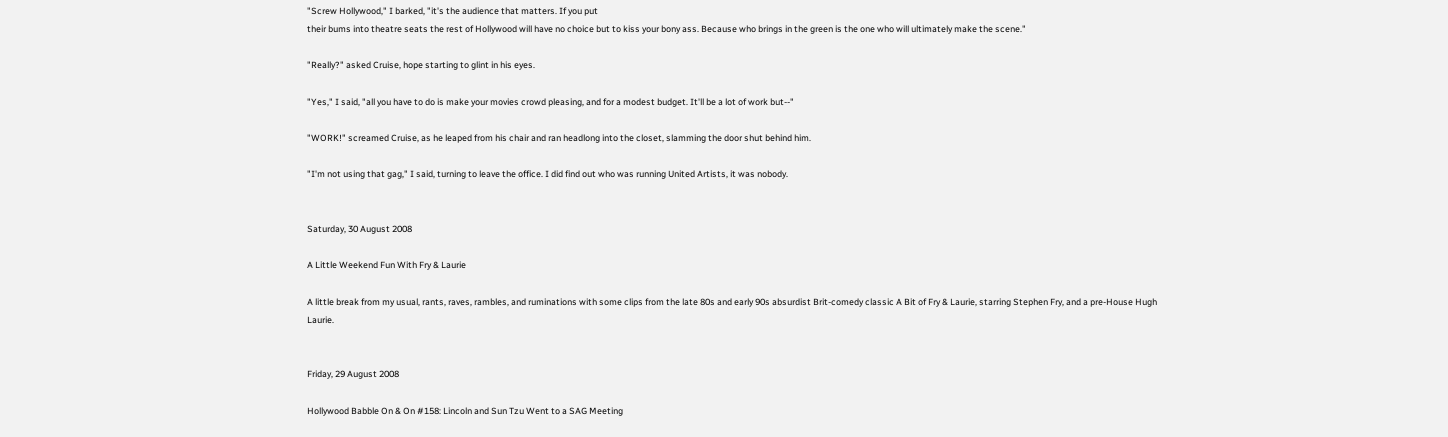"Screw Hollywood," I barked, "it's the audience that matters. If you put
their bums into theatre seats the rest of Hollywood will have no choice but to kiss your bony ass. Because who brings in the green is the one who will ultimately make the scene."

"Really?" asked Cruise, hope starting to glint in his eyes.

"Yes," I said, "all you have to do is make your movies crowd pleasing, and for a modest budget. It'll be a lot of work but--"

"WORK!" screamed Cruise, as he leaped from his chair and ran headlong into the closet, slamming the door shut behind him.

"I'm not using that gag," I said, turning to leave the office. I did find out who was running United Artists, it was nobody.


Saturday, 30 August 2008

A Little Weekend Fun With Fry & Laurie

A little break from my usual, rants, raves, rambles, and ruminations with some clips from the late 80s and early 90s absurdist Brit-comedy classic A Bit of Fry & Laurie, starring Stephen Fry, and a pre-House Hugh Laurie.


Friday, 29 August 2008

Hollywood Babble On & On #158: Lincoln and Sun Tzu Went to a SAG Meeting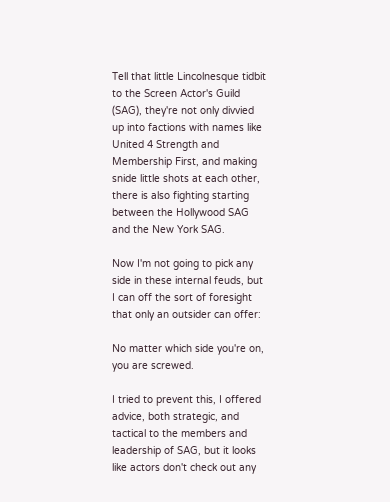Tell that little Lincolnesque tidbit to the Screen Actor's Guild (SAG), they're not only divvied up into factions with names like United 4 Strength and Membership First, and making snide little shots at each other, there is also fighting starting between the Hollywood SAG and the New York SAG.

Now I'm not going to pick any side in these internal feuds, but I can off the sort of foresight that only an outsider can offer:

No matter which side you're on,
you are screwed.

I tried to prevent this, I offered advice, both strategic, and tactical to the members and leadership of SAG, but it looks like actors don't check out any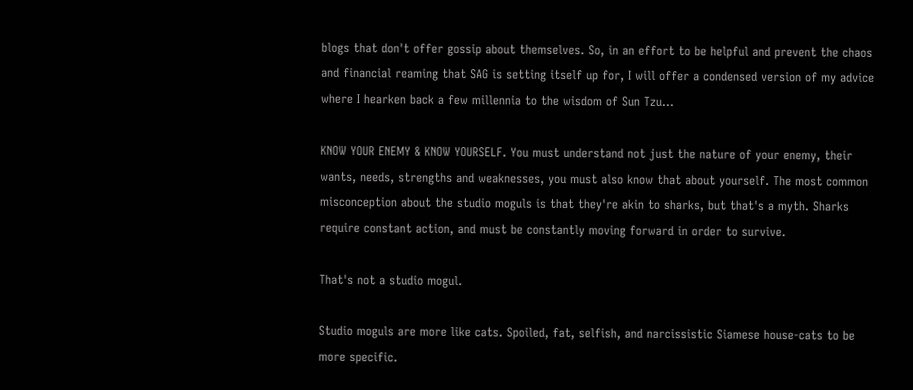blogs that don't offer gossip about themselves. So, in an effort to be helpful and prevent the chaos and financial reaming that SAG is setting itself up for, I will offer a condensed version of my advice where I hearken back a few millennia to the wisdom of Sun Tzu...

KNOW YOUR ENEMY & KNOW YOURSELF. You must understand not just the nature of your enemy, their wants, needs, strengths and weaknesses, you must also know that about yourself. The most common misconception about the studio moguls is that they're akin to sharks, but that's a myth. Sharks require constant action, and must be constantly moving forward in order to survive.

That's not a studio mogul.

Studio moguls are more like cats. Spoiled, fat, selfish, and narcissistic Siamese house-cats to be more specific.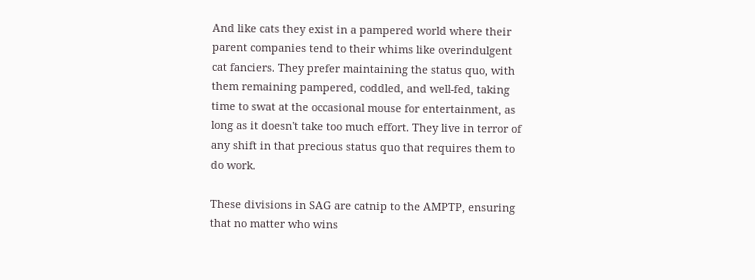And like cats they exist in a pampered world where their parent companies tend to their whims like overindulgent cat fanciers. They prefer maintaining the status quo, with them remaining pampered, coddled, and well-fed, taking time to swat at the occasional mouse for entertainment, as long as it doesn't take too much effort. They live in terror of any shift in that precious status quo that requires them to do work.

These divisions in SAG are catnip to the AMPTP, ensuring that no matter who wins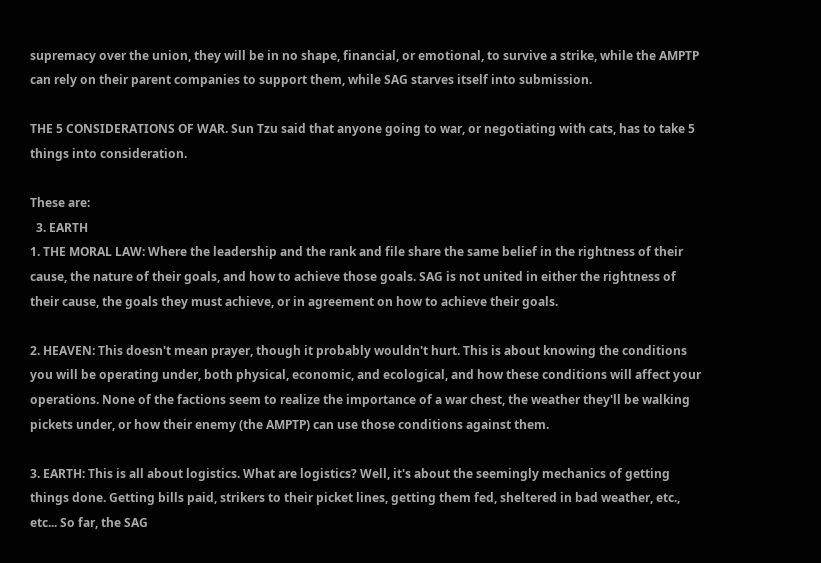supremacy over the union, they will be in no shape, financial, or emotional, to survive a strike, while the AMPTP can rely on their parent companies to support them, while SAG starves itself into submission.

THE 5 CONSIDERATIONS OF WAR. Sun Tzu said that anyone going to war, or negotiating with cats, has to take 5 things into consideration.

These are:
  3. EARTH
1. THE MORAL LAW: Where the leadership and the rank and file share the same belief in the rightness of their cause, the nature of their goals, and how to achieve those goals. SAG is not united in either the rightness of their cause, the goals they must achieve, or in agreement on how to achieve their goals.

2. HEAVEN: This doesn't mean prayer, though it probably wouldn't hurt. This is about knowing the conditions you will be operating under, both physical, economic, and ecological, and how these conditions will affect your operations. None of the factions seem to realize the importance of a war chest, the weather they'll be walking pickets under, or how their enemy (the AMPTP) can use those conditions against them.

3. EARTH: This is all about logistics. What are logistics? Well, it's about the seemingly mechanics of getting things done. Getting bills paid, strikers to their picket lines, getting them fed, sheltered in bad weather, etc., etc... So far, the SAG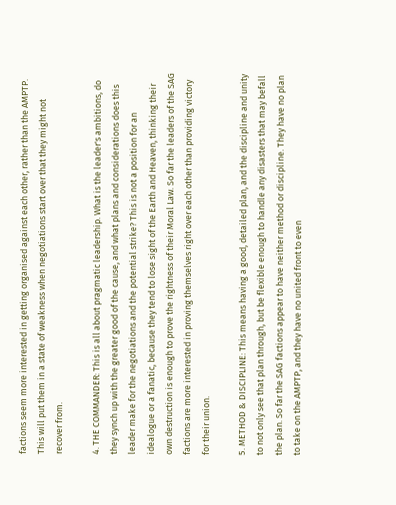factions seem more interested in getting organised against each other, rather than the AMPTP. This will put them in a state of weakness when negotiations start over that they might not recover from.

4. THE COMMANDER: This is all about pragmatic leadership. What is the leader's ambitions, do they synch up with the greater good of the cause, and what plans and considerations does this leader make for the negotiations and the potential strike? This is not a position for an idealogue or a fanatic, because they tend to lose sight of the Earth and Heaven, thinking their own destruction is enough to prove the rightness of their Moral Law. So far the leaders of the SAG factions are more interested in proving themselves right over each other than providing victory for their union.

5. METHOD & DISCIPLINE: This means having a good, detailed plan, and the discipline and unity to not only see that plan through, but be flexible enough to handle any disasters that may befall the plan. So far the SAG factions appear to have neither method or discipline. They have no plan to take on the AMPTP, and they have no united front to even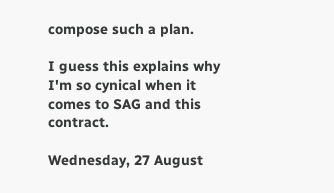compose such a plan.

I guess this explains why I'm so cynical when it comes to SAG and this contract.

Wednesday, 27 August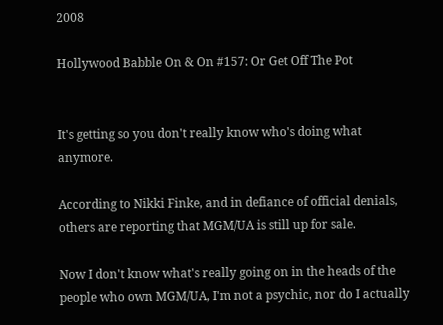2008

Hollywood Babble On & On #157: Or Get Off The Pot


It's getting so you don't really know who's doing what anymore.

According to Nikki Finke, and in defiance of official denials, others are reporting that MGM/UA is still up for sale.

Now I don't know what's really going on in the heads of the people who own MGM/UA, I'm not a psychic, nor do I actually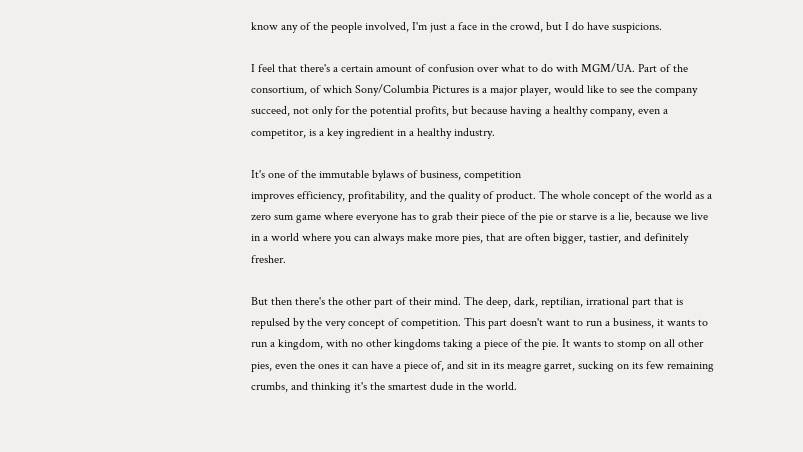know any of the people involved, I'm just a face in the crowd, but I do have suspicions.

I feel that there's a certain amount of confusion over what to do with MGM/UA. Part of the consortium, of which Sony/Columbia Pictures is a major player, would like to see the company succeed, not only for the potential profits, but because having a healthy company, even a competitor, is a key ingredient in a healthy industry.

It's one of the immutable bylaws of business, competition
improves efficiency, profitability, and the quality of product. The whole concept of the world as a zero sum game where everyone has to grab their piece of the pie or starve is a lie, because we live in a world where you can always make more pies, that are often bigger, tastier, and definitely fresher.

But then there's the other part of their mind. The deep, dark, reptilian, irrational part that is repulsed by the very concept of competition. This part doesn't want to run a business, it wants to run a kingdom, with no other kingdoms taking a piece of the pie. It wants to stomp on all other pies, even the ones it can have a piece of, and sit in its meagre garret, sucking on its few remaining crumbs, and thinking it's the smartest dude in the world.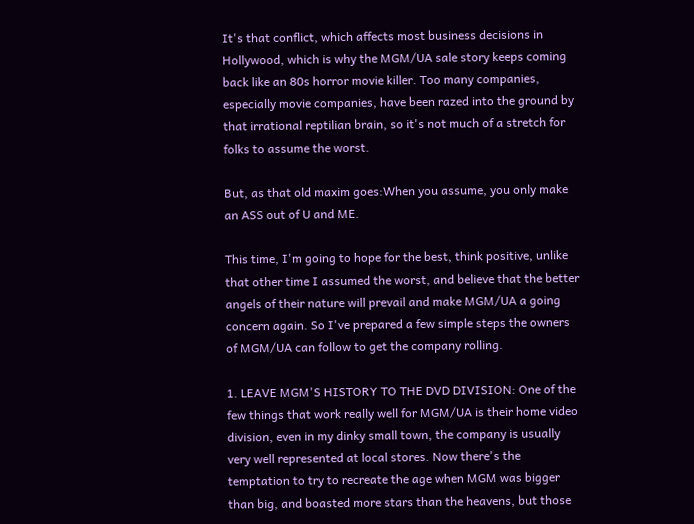It's that conflict, which affects most business decisions in Hollywood, which is why the MGM/UA sale story keeps coming back like an 80s horror movie killer. Too many companies, especially movie companies, have been razed into the ground by that irrational reptilian brain, so it's not much of a stretch for folks to assume the worst.

But, as that old maxim goes:When you assume, you only make an ASS out of U and ME.

This time, I'm going to hope for the best, think positive, unlike that other time I assumed the worst, and believe that the better angels of their nature will prevail and make MGM/UA a going concern again. So I've prepared a few simple steps the owners of MGM/UA can follow to get the company rolling.

1. LEAVE MGM'S HISTORY TO THE DVD DIVISION: One of the few things that work really well for MGM/UA is their home video division, even in my dinky small town, the company is usually very well represented at local stores. Now there's the temptation to try to recreate the age when MGM was bigger than big, and boasted more stars than the heavens, but those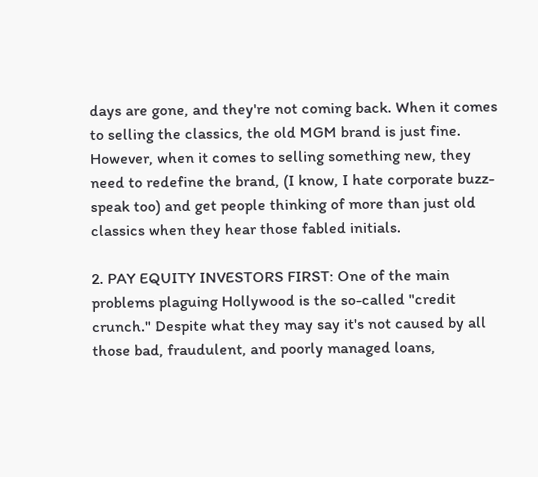days are gone, and they're not coming back. When it comes to selling the classics, the old MGM brand is just fine. However, when it comes to selling something new, they need to redefine the brand, (I know, I hate corporate buzz-speak too) and get people thinking of more than just old classics when they hear those fabled initials.

2. PAY EQUITY INVESTORS FIRST: One of the main problems plaguing Hollywood is the so-called "credit crunch." Despite what they may say it's not caused by all those bad, fraudulent, and poorly managed loans,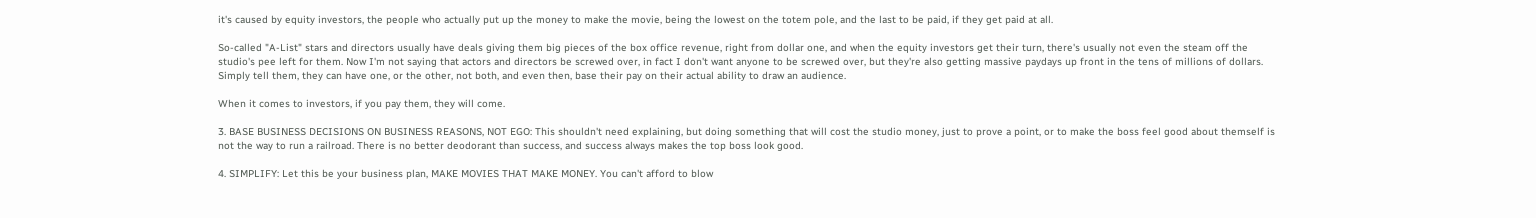it's caused by equity investors, the people who actually put up the money to make the movie, being the lowest on the totem pole, and the last to be paid, if they get paid at all.

So-called "A-List" stars and directors usually have deals giving them big pieces of the box office revenue, right from dollar one, and when the equity investors get their turn, there's usually not even the steam off the studio's pee left for them. Now I'm not saying that actors and directors be screwed over, in fact I don't want anyone to be screwed over, but they're also getting massive paydays up front in the tens of millions of dollars. Simply tell them, they can have one, or the other, not both, and even then, base their pay on their actual ability to draw an audience.

When it comes to investors, if you pay them, they will come.

3. BASE BUSINESS DECISIONS ON BUSINESS REASONS, NOT EGO: This shouldn't need explaining, but doing something that will cost the studio money, just to prove a point, or to make the boss feel good about themself is not the way to run a railroad. There is no better deodorant than success, and success always makes the top boss look good.

4. SIMPLIFY: Let this be your business plan, MAKE MOVIES THAT MAKE MONEY. You can't afford to blow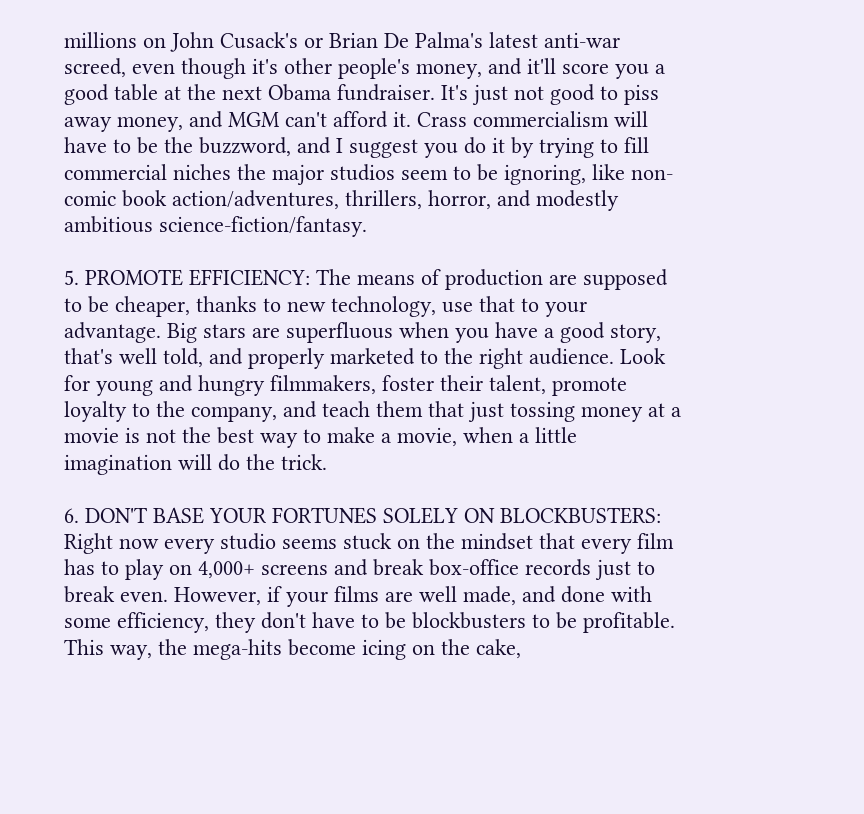millions on John Cusack's or Brian De Palma's latest anti-war screed, even though it's other people's money, and it'll score you a good table at the next Obama fundraiser. It's just not good to piss away money, and MGM can't afford it. Crass commercialism will have to be the buzzword, and I suggest you do it by trying to fill commercial niches the major studios seem to be ignoring, like non-comic book action/adventures, thrillers, horror, and modestly ambitious science-fiction/fantasy.

5. PROMOTE EFFICIENCY: The means of production are supposed to be cheaper, thanks to new technology, use that to your advantage. Big stars are superfluous when you have a good story, that's well told, and properly marketed to the right audience. Look for young and hungry filmmakers, foster their talent, promote loyalty to the company, and teach them that just tossing money at a movie is not the best way to make a movie, when a little imagination will do the trick.

6. DON'T BASE YOUR FORTUNES SOLELY ON BLOCKBUSTERS: Right now every studio seems stuck on the mindset that every film has to play on 4,000+ screens and break box-office records just to break even. However, if your films are well made, and done with some efficiency, they don't have to be blockbusters to be profitable. This way, the mega-hits become icing on the cake,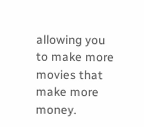allowing you to make more movies that make more money.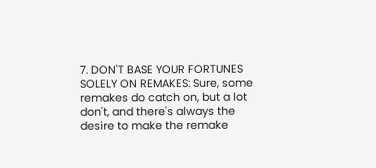7. DON'T BASE YOUR FORTUNES SOLELY ON REMAKES: Sure, some remakes do catch on, but a lot don't, and there's always the desire to make the remake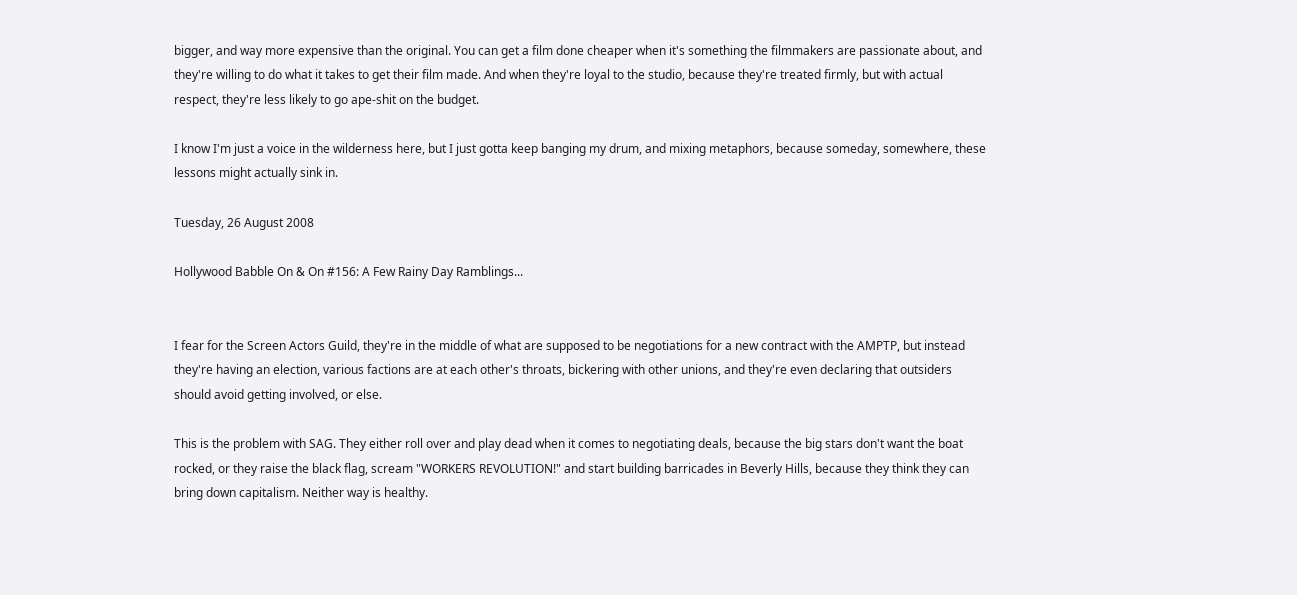bigger, and way more expensive than the original. You can get a film done cheaper when it's something the filmmakers are passionate about, and they're willing to do what it takes to get their film made. And when they're loyal to the studio, because they're treated firmly, but with actual respect, they're less likely to go ape-shit on the budget.

I know I'm just a voice in the wilderness here, but I just gotta keep banging my drum, and mixing metaphors, because someday, somewhere, these lessons might actually sink in.

Tuesday, 26 August 2008

Hollywood Babble On & On #156: A Few Rainy Day Ramblings...


I fear for the Screen Actors Guild, they're in the middle of what are supposed to be negotiations for a new contract with the AMPTP, but instead they're having an election, various factions are at each other's throats, bickering with other unions, and they're even declaring that outsiders should avoid getting involved, or else.

This is the problem with SAG. They either roll over and play dead when it comes to negotiating deals, because the big stars don't want the boat rocked, or they raise the black flag, scream "WORKERS REVOLUTION!" and start building barricades in Beverly Hills, because they think they can bring down capitalism. Neither way is healthy.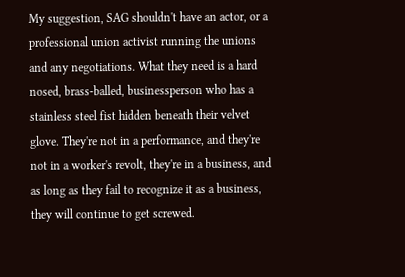My suggestion, SAG shouldn't have an actor, or a professional union activist running the unions and any negotiations. What they need is a hard nosed, brass-balled, businessperson who has a stainless steel fist hidden beneath their velvet glove. They're not in a performance, and they're not in a worker's revolt, they're in a business, and as long as they fail to recognize it as a business, they will continue to get screwed.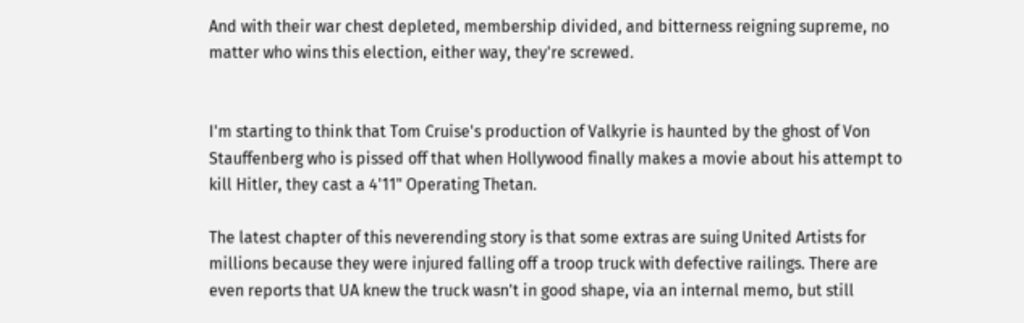And with their war chest depleted, membership divided, and bitterness reigning supreme, no matter who wins this election, either way, they're screwed.


I'm starting to think that Tom Cruise's production of Valkyrie is haunted by the ghost of Von Stauffenberg who is pissed off that when Hollywood finally makes a movie about his attempt to kill Hitler, they cast a 4'11" Operating Thetan.

The latest chapter of this neverending story is that some extras are suing United Artists for millions because they were injured falling off a troop truck with defective railings. There are even reports that UA knew the truck wasn't in good shape, via an internal memo, but still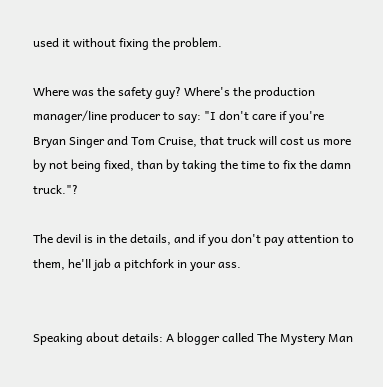used it without fixing the problem.

Where was the safety guy? Where's the production manager/line producer to say: "I don't care if you're Bryan Singer and Tom Cruise, that truck will cost us more by not being fixed, than by taking the time to fix the damn truck."?

The devil is in the details, and if you don't pay attention to them, he'll jab a pitchfork in your ass.


Speaking about details: A blogger called The Mystery Man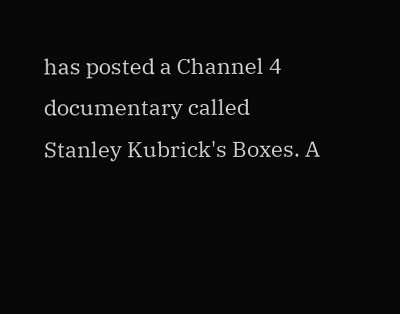has posted a Channel 4 documentary called Stanley Kubrick's Boxes. A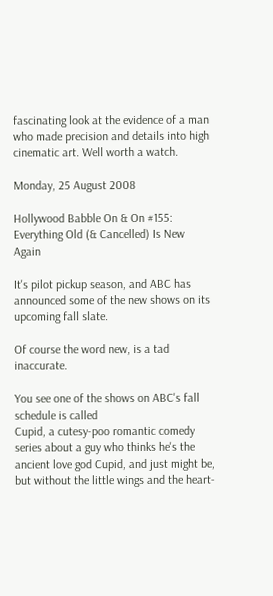fascinating look at the evidence of a man who made precision and details into high cinematic art. Well worth a watch.

Monday, 25 August 2008

Hollywood Babble On & On #155: Everything Old (& Cancelled) Is New Again

It's pilot pickup season, and ABC has announced some of the new shows on its upcoming fall slate.

Of course the word new, is a tad inaccurate.

You see one of the shows on ABC's fall schedule is called
Cupid, a cutesy-poo romantic comedy series about a guy who thinks he's the ancient love god Cupid, and just might be, but without the little wings and the heart-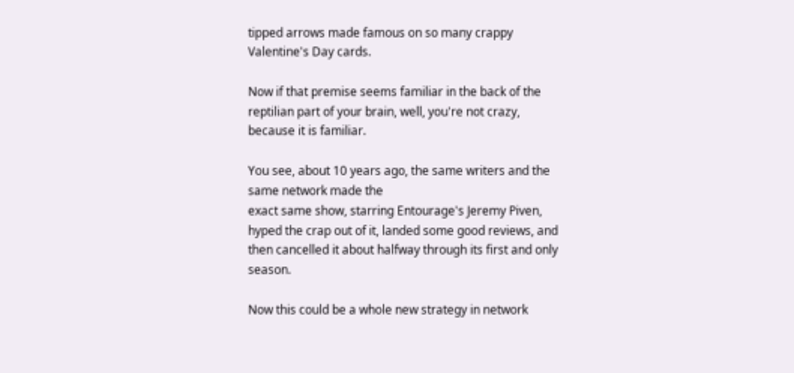tipped arrows made famous on so many crappy Valentine's Day cards.

Now if that premise seems familiar in the back of the reptilian part of your brain, well, you're not crazy, because it is familiar.

You see, about 10 years ago, the same writers and the same network made the
exact same show, starring Entourage's Jeremy Piven, hyped the crap out of it, landed some good reviews, and then cancelled it about halfway through its first and only season.

Now this could be a whole new strategy in network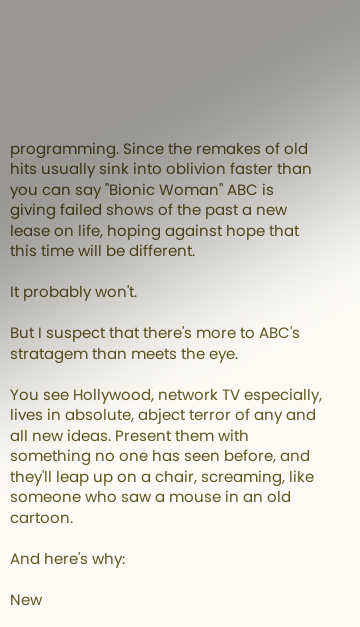programming. Since the remakes of old hits usually sink into oblivion faster than you can say "Bionic Woman" ABC is giving failed shows of the past a new lease on life, hoping against hope that this time will be different.

It probably won't.

But I suspect that there's more to ABC's stratagem than meets the eye.

You see Hollywood, network TV especially, lives in absolute, abject terror of any and all new ideas. Present them with something no one has seen before, and they'll leap up on a chair, screaming, like someone who saw a mouse in an old cartoon.

And here's why:

New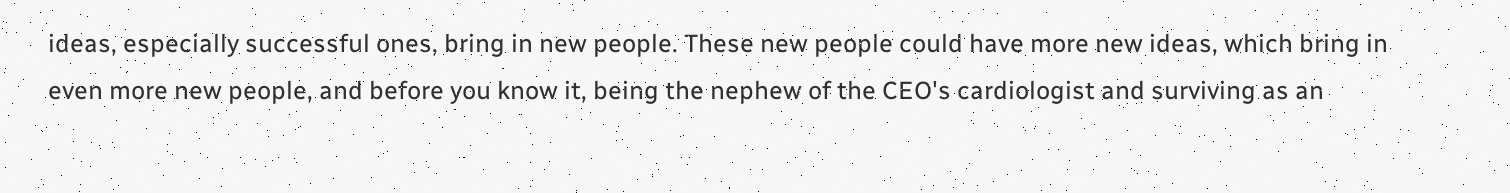ideas, especially successful ones, bring in new people. These new people could have more new ideas, which bring in even more new people, and before you know it, being the nephew of the CEO's cardiologist and surviving as an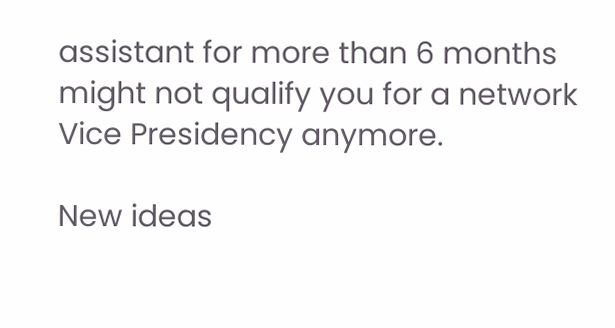assistant for more than 6 months might not qualify you for a network Vice Presidency anymore.

New ideas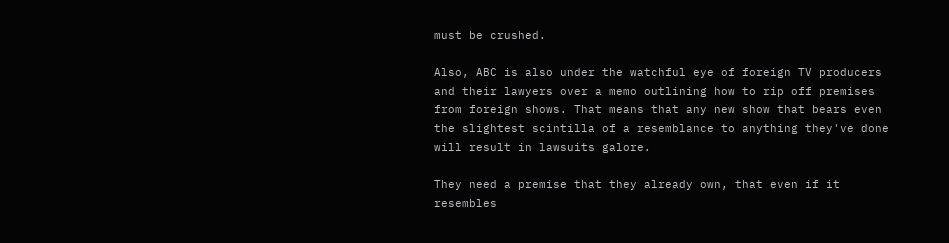must be crushed.

Also, ABC is also under the watchful eye of foreign TV producers and their lawyers over a memo outlining how to rip off premises from foreign shows. That means that any new show that bears even the slightest scintilla of a resemblance to anything they've done will result in lawsuits galore.

They need a premise that they already own, that even if it resembles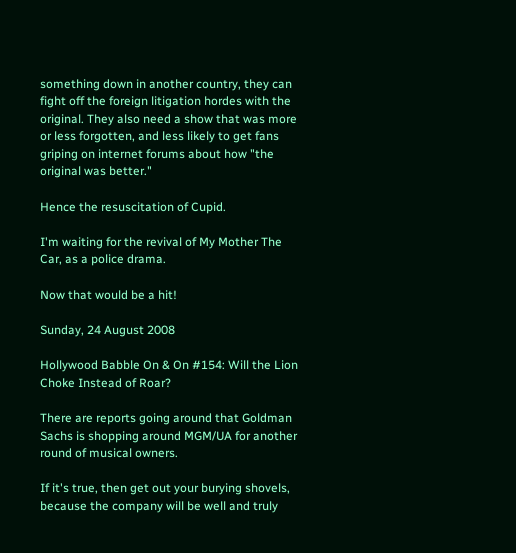something down in another country, they can fight off the foreign litigation hordes with the original. They also need a show that was more or less forgotten, and less likely to get fans griping on internet forums about how "the original was better."

Hence the resuscitation of Cupid.

I'm waiting for the revival of My Mother The Car, as a police drama.

Now that would be a hit!

Sunday, 24 August 2008

Hollywood Babble On & On #154: Will the Lion Choke Instead of Roar?

There are reports going around that Goldman Sachs is shopping around MGM/UA for another round of musical owners.

If it's true, then get out your burying shovels, because the company will be well and truly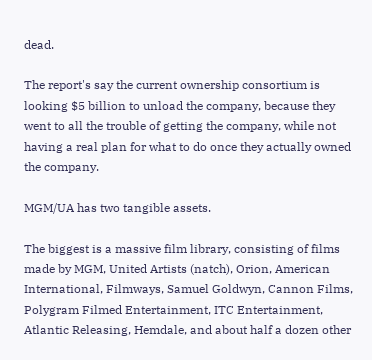dead.

The report's say the current ownership consortium is looking $5 billion to unload the company, because they went to all the trouble of getting the company, while not having a real plan for what to do once they actually owned the company.

MGM/UA has two tangible assets.

The biggest is a massive film library, consisting of films made by MGM, United Artists (natch), Orion, American International, Filmways, Samuel Goldwyn, Cannon Films, Polygram Filmed Entertainment, ITC Entertainment, Atlantic Releasing, Hemdale, and about half a dozen other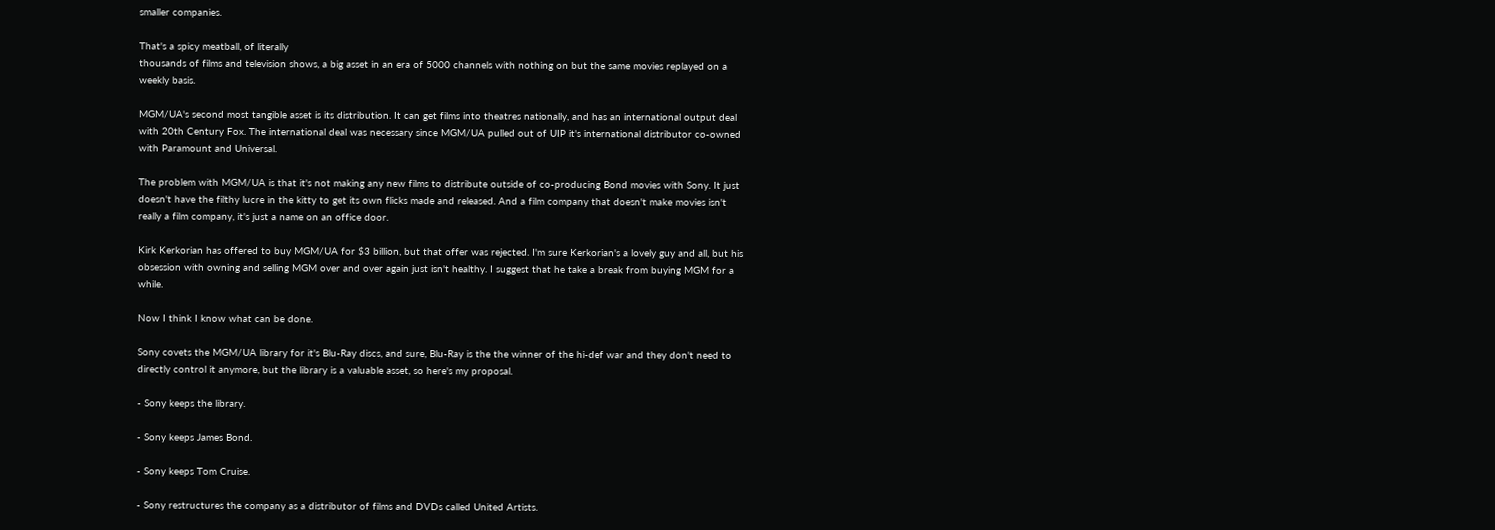smaller companies.

That's a spicy meatball, of literally
thousands of films and television shows, a big asset in an era of 5000 channels with nothing on but the same movies replayed on a weekly basis.

MGM/UA's second most tangible asset is its distribution. It can get films into theatres nationally, and has an international output deal with 20th Century Fox. The international deal was necessary since MGM/UA pulled out of UIP it's international distributor co-owned with Paramount and Universal.

The problem with MGM/UA is that it's not making any new films to distribute outside of co-producing Bond movies with Sony. It just doesn't have the filthy lucre in the kitty to get its own flicks made and released. And a film company that doesn't make movies isn't really a film company, it's just a name on an office door.

Kirk Kerkorian has offered to buy MGM/UA for $3 billion, but that offer was rejected. I'm sure Kerkorian's a lovely guy and all, but his obsession with owning and selling MGM over and over again just isn't healthy. I suggest that he take a break from buying MGM for a while.

Now I think I know what can be done.

Sony covets the MGM/UA library for it's Blu-Ray discs, and sure, Blu-Ray is the the winner of the hi-def war and they don't need to directly control it anymore, but the library is a valuable asset, so here's my proposal.

- Sony keeps the library.

- Sony keeps James Bond.

- Sony keeps Tom Cruise.

- Sony restructures the company as a distributor of films and DVDs called United Artists.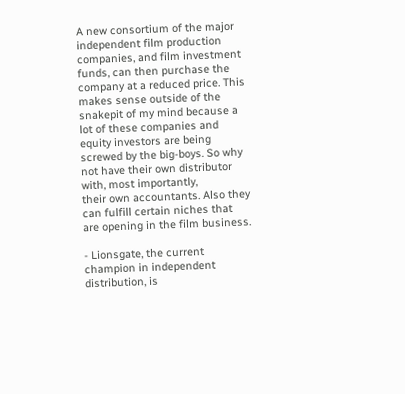A new consortium of the major independent film production companies, and film investment funds, can then purchase the company at a reduced price. This makes sense outside of the snakepit of my mind because a lot of these companies and equity investors are being screwed by the big-boys. So why not have their own distributor with, most importantly,
their own accountants. Also they can fulfill certain niches that are opening in the film business.

- Lionsgate, the current champion in independent distribution, is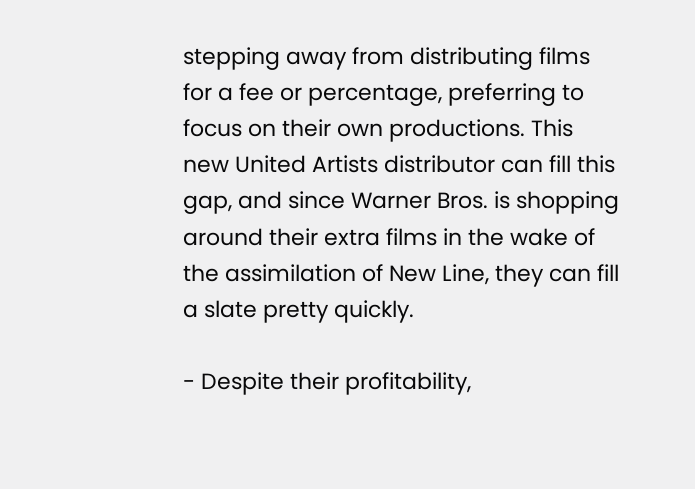stepping away from distributing films for a fee or percentage, preferring to focus on their own productions. This new United Artists distributor can fill this gap, and since Warner Bros. is shopping around their extra films in the wake of the assimilation of New Line, they can fill a slate pretty quickly.

- Despite their profitability,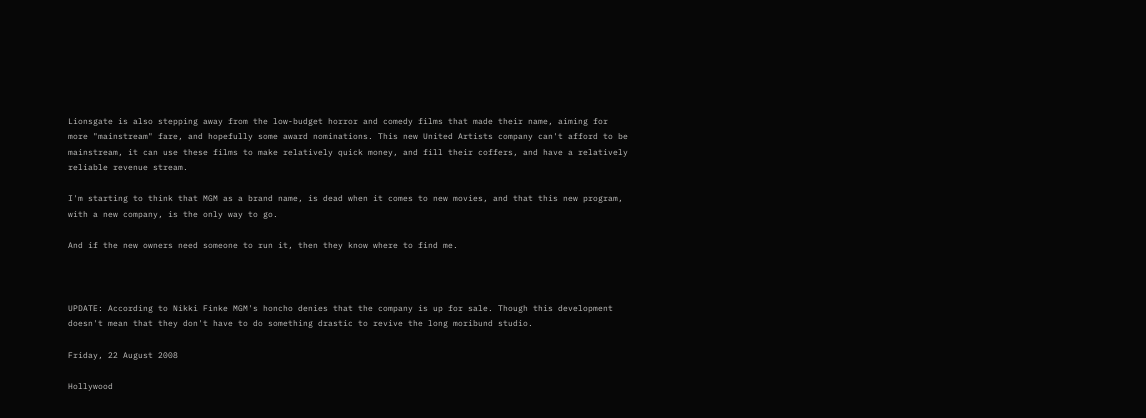Lionsgate is also stepping away from the low-budget horror and comedy films that made their name, aiming for more "mainstream" fare, and hopefully some award nominations. This new United Artists company can't afford to be mainstream, it can use these films to make relatively quick money, and fill their coffers, and have a relatively reliable revenue stream.

I'm starting to think that MGM as a brand name, is dead when it comes to new movies, and that this new program, with a new company, is the only way to go.

And if the new owners need someone to run it, then they know where to find me.



UPDATE: According to Nikki Finke MGM's honcho denies that the company is up for sale. Though this development doesn't mean that they don't have to do something drastic to revive the long moribund studio.

Friday, 22 August 2008

Hollywood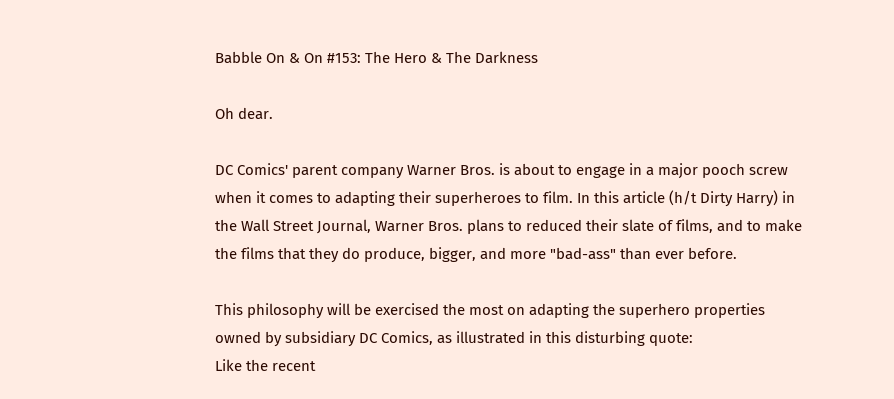Babble On & On #153: The Hero & The Darkness

Oh dear.

DC Comics' parent company Warner Bros. is about to engage in a major pooch screw when it comes to adapting their superheroes to film. In this article (h/t Dirty Harry) in the Wall Street Journal, Warner Bros. plans to reduced their slate of films, and to make the films that they do produce, bigger, and more "bad-ass" than ever before.

This philosophy will be exercised the most on adapting the superhero properties owned by subsidiary DC Comics, as illustrated in this disturbing quote:
Like the recent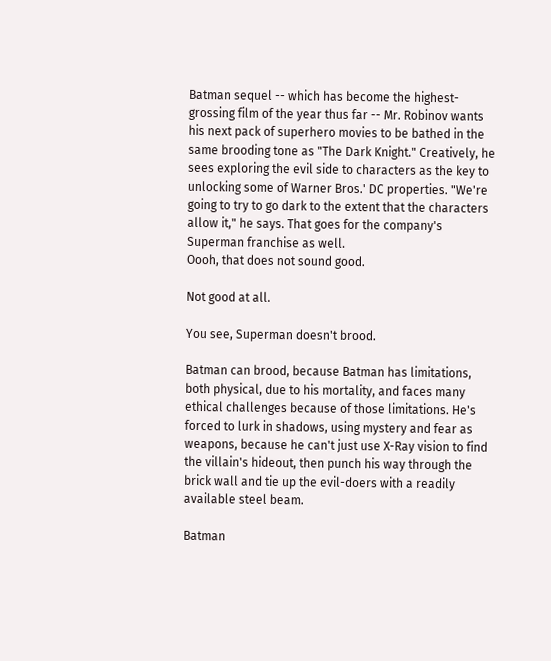Batman sequel -- which has become the highest-grossing film of the year thus far -- Mr. Robinov wants his next pack of superhero movies to be bathed in the same brooding tone as "The Dark Knight." Creatively, he sees exploring the evil side to characters as the key to unlocking some of Warner Bros.' DC properties. "We're going to try to go dark to the extent that the characters allow it," he says. That goes for the company's Superman franchise as well.
Oooh, that does not sound good.

Not good at all.

You see, Superman doesn't brood.

Batman can brood, because Batman has limitations, both physical, due to his mortality, and faces many ethical challenges because of those limitations. He's forced to lurk in shadows, using mystery and fear as weapons, because he can't just use X-Ray vision to find the villain's hideout, then punch his way through the brick wall and tie up the evil-doers with a readily available steel beam.

Batman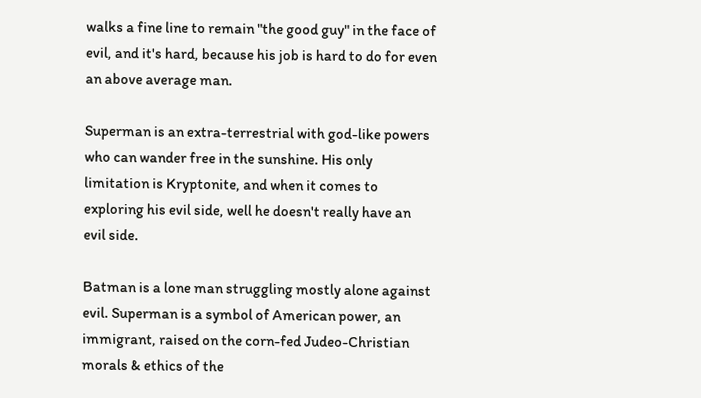walks a fine line to remain "the good guy" in the face of evil, and it's hard, because his job is hard to do for even an above average man.

Superman is an extra-terrestrial with god-like powers who can wander free in the sunshine. His only limitation is Kryptonite, and when it comes to exploring his evil side, well he doesn't really have an evil side.

Batman is a lone man struggling mostly alone against evil. Superman is a symbol of American power, an immigrant, raised on the corn-fed Judeo-Christian morals & ethics of the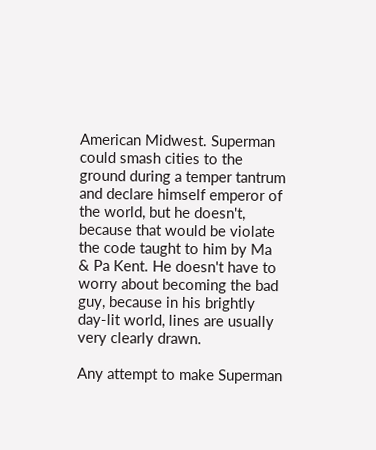American Midwest. Superman could smash cities to the ground during a temper tantrum and declare himself emperor of the world, but he doesn't, because that would be violate the code taught to him by Ma & Pa Kent. He doesn't have to worry about becoming the bad guy, because in his brightly day-lit world, lines are usually very clearly drawn.

Any attempt to make Superman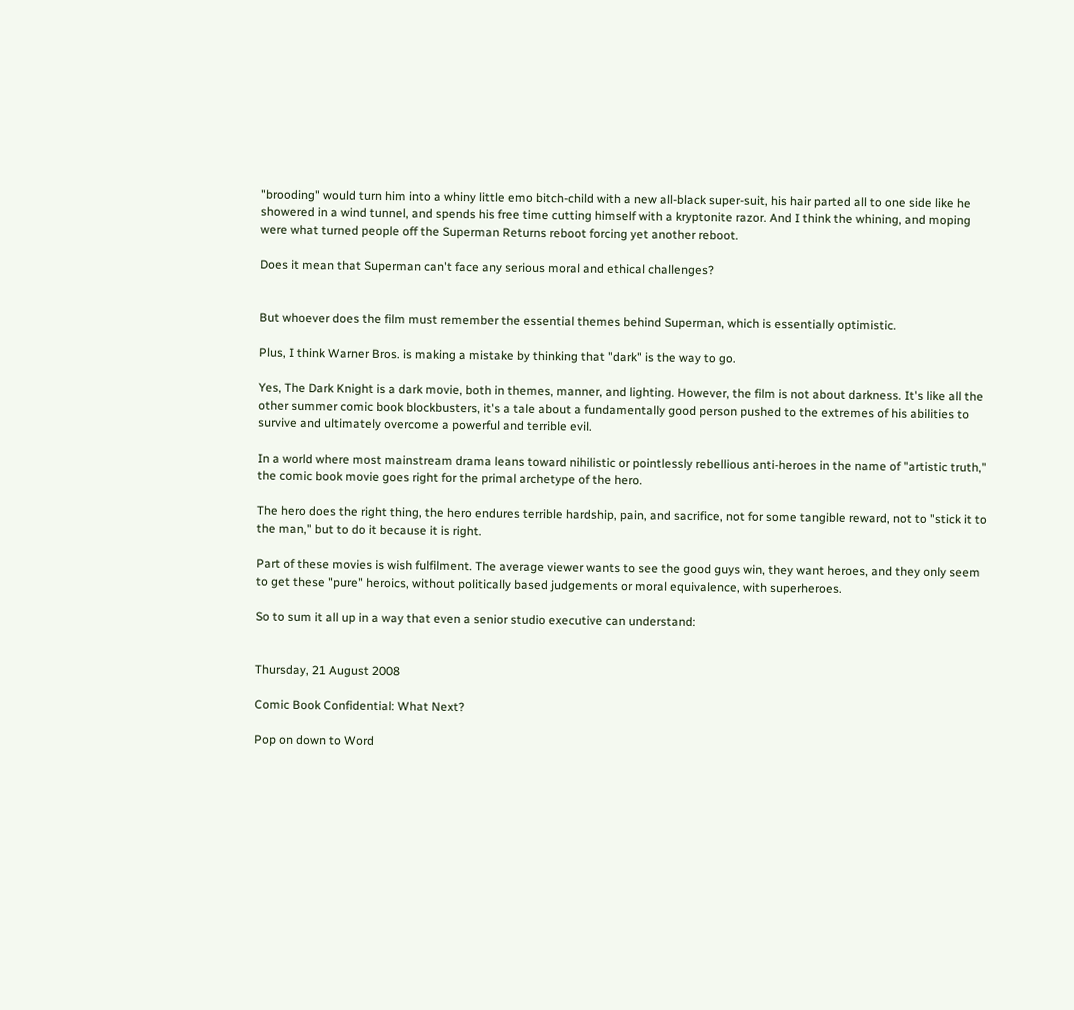"brooding" would turn him into a whiny little emo bitch-child with a new all-black super-suit, his hair parted all to one side like he showered in a wind tunnel, and spends his free time cutting himself with a kryptonite razor. And I think the whining, and moping were what turned people off the Superman Returns reboot forcing yet another reboot.

Does it mean that Superman can't face any serious moral and ethical challenges?


But whoever does the film must remember the essential themes behind Superman, which is essentially optimistic.

Plus, I think Warner Bros. is making a mistake by thinking that "dark" is the way to go.

Yes, The Dark Knight is a dark movie, both in themes, manner, and lighting. However, the film is not about darkness. It's like all the other summer comic book blockbusters, it's a tale about a fundamentally good person pushed to the extremes of his abilities to survive and ultimately overcome a powerful and terrible evil.

In a world where most mainstream drama leans toward nihilistic or pointlessly rebellious anti-heroes in the name of "artistic truth," the comic book movie goes right for the primal archetype of the hero.

The hero does the right thing, the hero endures terrible hardship, pain, and sacrifice, not for some tangible reward, not to "stick it to the man," but to do it because it is right.

Part of these movies is wish fulfilment. The average viewer wants to see the good guys win, they want heroes, and they only seem to get these "pure" heroics, without politically based judgements or moral equivalence, with superheroes.

So to sum it all up in a way that even a senior studio executive can understand:


Thursday, 21 August 2008

Comic Book Confidential: What Next?

Pop on down to Word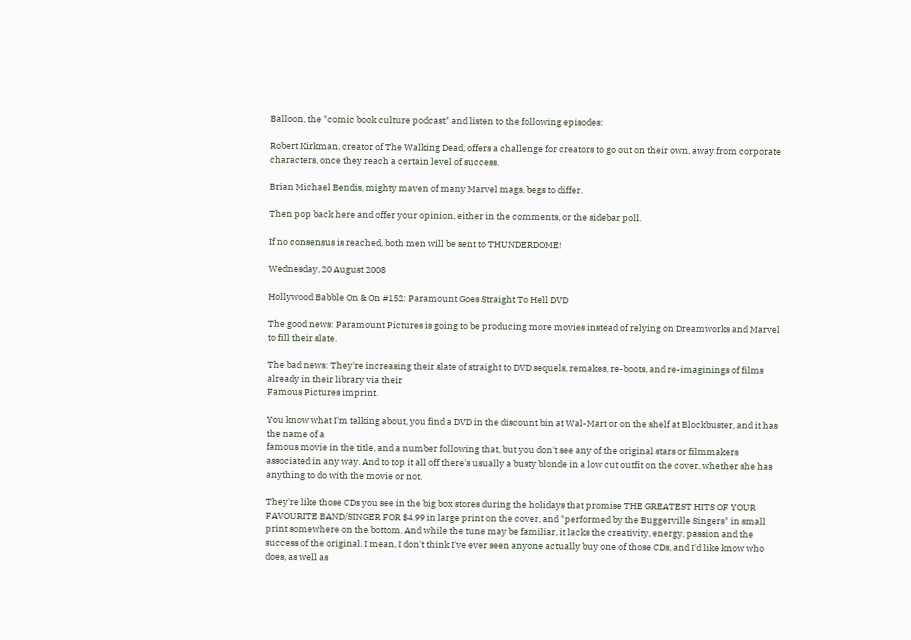Balloon, the "comic book culture podcast" and listen to the following episodes:

Robert Kirkman, creator of The Walking Dead, offers a challenge for creators to go out on their own, away from corporate characters, once they reach a certain level of success.

Brian Michael Bendis, mighty maven of many Marvel mags, begs to differ.

Then pop back here and offer your opinion, either in the comments, or the sidebar poll.

If no consensus is reached, both men will be sent to THUNDERDOME!

Wednesday, 20 August 2008

Hollywood Babble On & On #152: Paramount Goes Straight To Hell DVD

The good news: Paramount Pictures is going to be producing more movies instead of relying on Dreamworks and Marvel to fill their slate.

The bad news: They're increasing their slate of straight to DVD sequels, remakes, re-boots, and re-imaginings of films already in their library via their
Famous Pictures imprint.

You know what I'm talking about, you find a DVD in the discount bin at Wal-Mart or on the shelf at Blockbuster, and it has the name of a
famous movie in the title, and a number following that, but you don't see any of the original stars or filmmakers associated in any way. And to top it all off there's usually a busty blonde in a low cut outfit on the cover, whether she has anything to do with the movie or not.

They're like those CDs you see in the big box stores during the holidays that promise THE GREATEST HITS OF YOUR FAVOURITE BAND/SINGER FOR $4.99 in large print on the cover, and "performed by the Buggerville Singers" in small print somewhere on the bottom. And while the tune may be familiar, it lacks the creativity, energy, passion and the success of the original. I mean, I don't think I've ever seen anyone actually buy one of those CDs, and I'd like know who does, as well as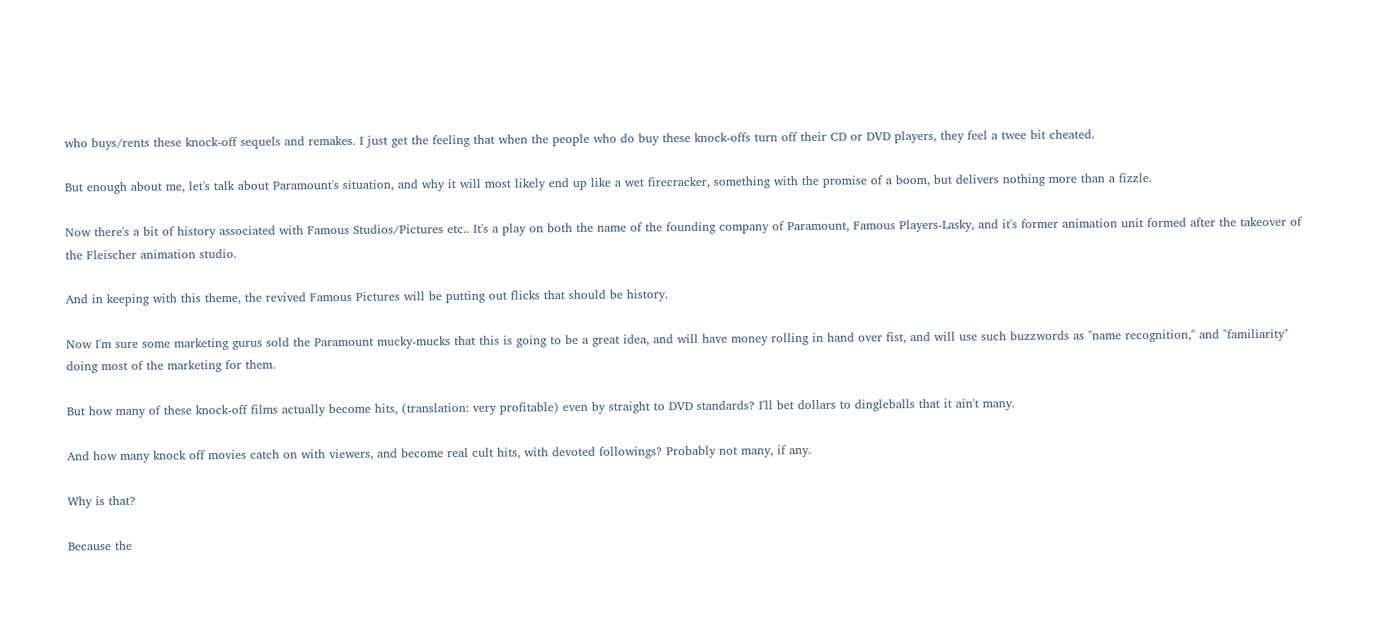who buys/rents these knock-off sequels and remakes. I just get the feeling that when the people who do buy these knock-offs turn off their CD or DVD players, they feel a twee bit cheated.

But enough about me, let's talk about Paramount's situation, and why it will most likely end up like a wet firecracker, something with the promise of a boom, but delivers nothing more than a fizzle.

Now there's a bit of history associated with Famous Studios/Pictures etc.. It's a play on both the name of the founding company of Paramount, Famous Players-Lasky, and it's former animation unit formed after the takeover of the Fleischer animation studio.

And in keeping with this theme, the revived Famous Pictures will be putting out flicks that should be history.

Now I'm sure some marketing gurus sold the Paramount mucky-mucks that this is going to be a great idea, and will have money rolling in hand over fist, and will use such buzzwords as "name recognition," and "familiarity" doing most of the marketing for them.

But how many of these knock-off films actually become hits, (translation: very profitable) even by straight to DVD standards? I'll bet dollars to dingleballs that it ain't many.

And how many knock off movies catch on with viewers, and become real cult hits, with devoted followings? Probably not many, if any.

Why is that?

Because the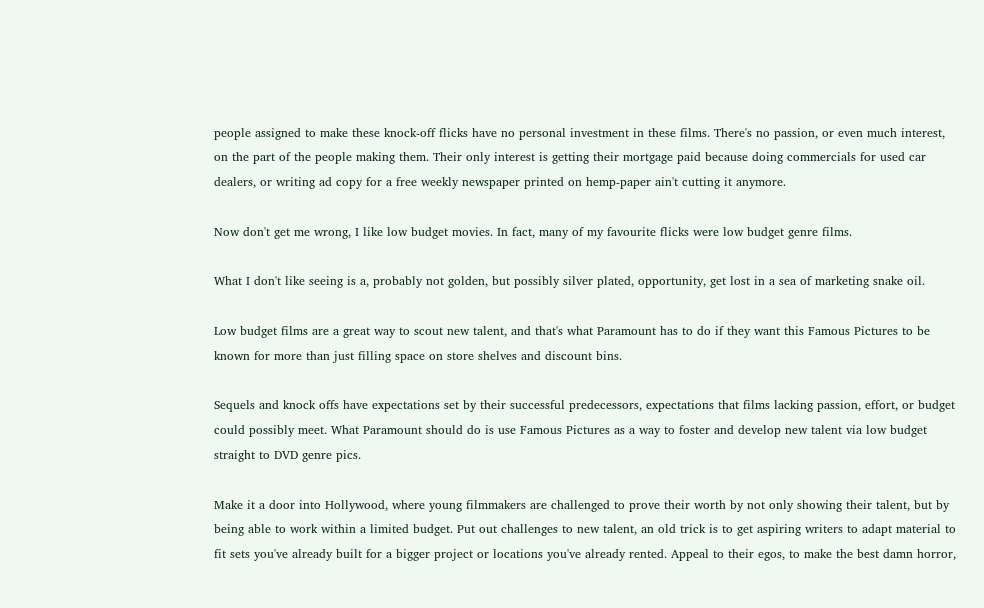people assigned to make these knock-off flicks have no personal investment in these films. There's no passion, or even much interest, on the part of the people making them. Their only interest is getting their mortgage paid because doing commercials for used car dealers, or writing ad copy for a free weekly newspaper printed on hemp-paper ain't cutting it anymore.

Now don't get me wrong, I like low budget movies. In fact, many of my favourite flicks were low budget genre films.

What I don't like seeing is a, probably not golden, but possibly silver plated, opportunity, get lost in a sea of marketing snake oil.

Low budget films are a great way to scout new talent, and that's what Paramount has to do if they want this Famous Pictures to be known for more than just filling space on store shelves and discount bins.

Sequels and knock offs have expectations set by their successful predecessors, expectations that films lacking passion, effort, or budget could possibly meet. What Paramount should do is use Famous Pictures as a way to foster and develop new talent via low budget straight to DVD genre pics.

Make it a door into Hollywood, where young filmmakers are challenged to prove their worth by not only showing their talent, but by being able to work within a limited budget. Put out challenges to new talent, an old trick is to get aspiring writers to adapt material to fit sets you've already built for a bigger project or locations you've already rented. Appeal to their egos, to make the best damn horror,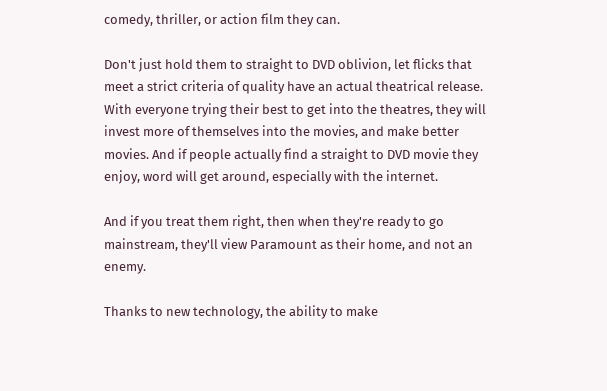comedy, thriller, or action film they can.

Don't just hold them to straight to DVD oblivion, let flicks that meet a strict criteria of quality have an actual theatrical release. With everyone trying their best to get into the theatres, they will invest more of themselves into the movies, and make better movies. And if people actually find a straight to DVD movie they enjoy, word will get around, especially with the internet.

And if you treat them right, then when they're ready to go mainstream, they'll view Paramount as their home, and not an enemy.

Thanks to new technology, the ability to make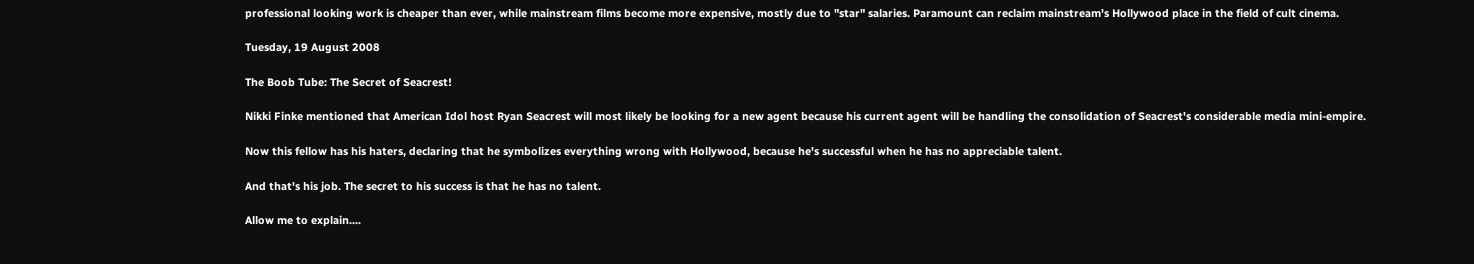professional looking work is cheaper than ever, while mainstream films become more expensive, mostly due to "star" salaries. Paramount can reclaim mainstream's Hollywood place in the field of cult cinema.

Tuesday, 19 August 2008

The Boob Tube: The Secret of Seacrest!

Nikki Finke mentioned that American Idol host Ryan Seacrest will most likely be looking for a new agent because his current agent will be handling the consolidation of Seacrest's considerable media mini-empire.

Now this fellow has his haters, declaring that he symbolizes everything wrong with Hollywood, because he's successful when he has no appreciable talent.

And that's his job. The secret to his success is that he has no talent.

Allow me to explain....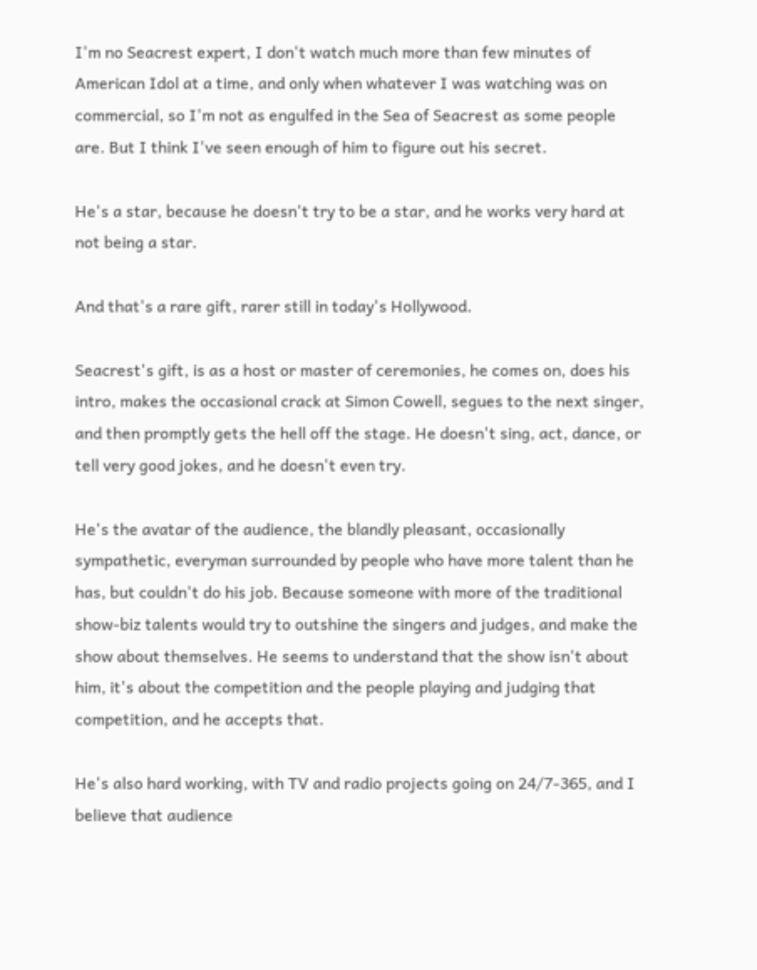I'm no Seacrest expert, I don't watch much more than few minutes of American Idol at a time, and only when whatever I was watching was on commercial, so I'm not as engulfed in the Sea of Seacrest as some people are. But I think I've seen enough of him to figure out his secret.

He's a star, because he doesn't try to be a star, and he works very hard at not being a star.

And that's a rare gift, rarer still in today's Hollywood.

Seacrest's gift, is as a host or master of ceremonies, he comes on, does his intro, makes the occasional crack at Simon Cowell, segues to the next singer, and then promptly gets the hell off the stage. He doesn't sing, act, dance, or tell very good jokes, and he doesn't even try.

He's the avatar of the audience, the blandly pleasant, occasionally sympathetic, everyman surrounded by people who have more talent than he has, but couldn't do his job. Because someone with more of the traditional show-biz talents would try to outshine the singers and judges, and make the show about themselves. He seems to understand that the show isn't about him, it's about the competition and the people playing and judging that competition, and he accepts that.

He's also hard working, with TV and radio projects going on 24/7-365, and I believe that audience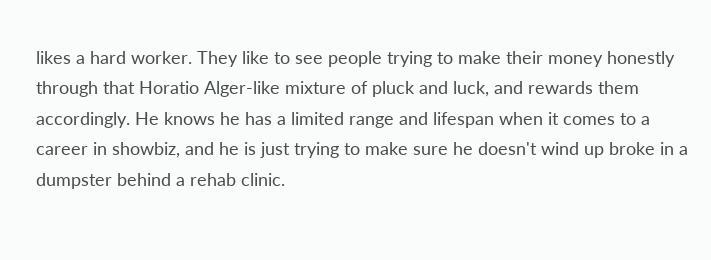likes a hard worker. They like to see people trying to make their money honestly through that Horatio Alger-like mixture of pluck and luck, and rewards them accordingly. He knows he has a limited range and lifespan when it comes to a career in showbiz, and he is just trying to make sure he doesn't wind up broke in a dumpster behind a rehab clinic.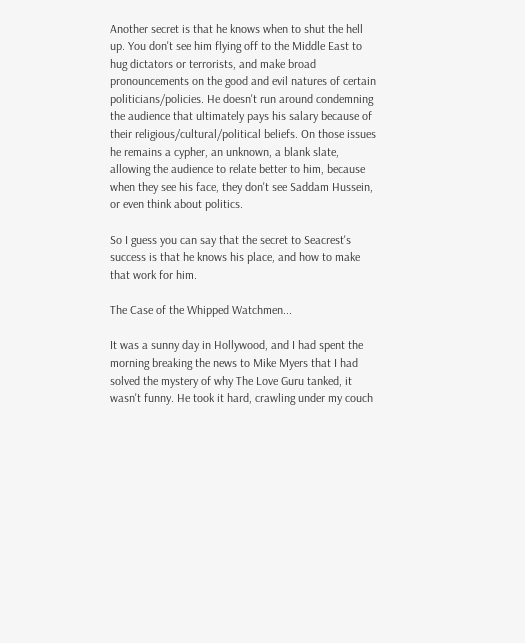Another secret is that he knows when to shut the hell up. You don't see him flying off to the Middle East to hug dictators or terrorists, and make broad pronouncements on the good and evil natures of certain politicians/policies. He doesn't run around condemning the audience that ultimately pays his salary because of their religious/cultural/political beliefs. On those issues he remains a cypher, an unknown, a blank slate, allowing the audience to relate better to him, because when they see his face, they don't see Saddam Hussein, or even think about politics.

So I guess you can say that the secret to Seacrest's success is that he knows his place, and how to make that work for him.

The Case of the Whipped Watchmen...

It was a sunny day in Hollywood, and I had spent the morning breaking the news to Mike Myers that I had solved the mystery of why The Love Guru tanked, it wasn't funny. He took it hard, crawling under my couch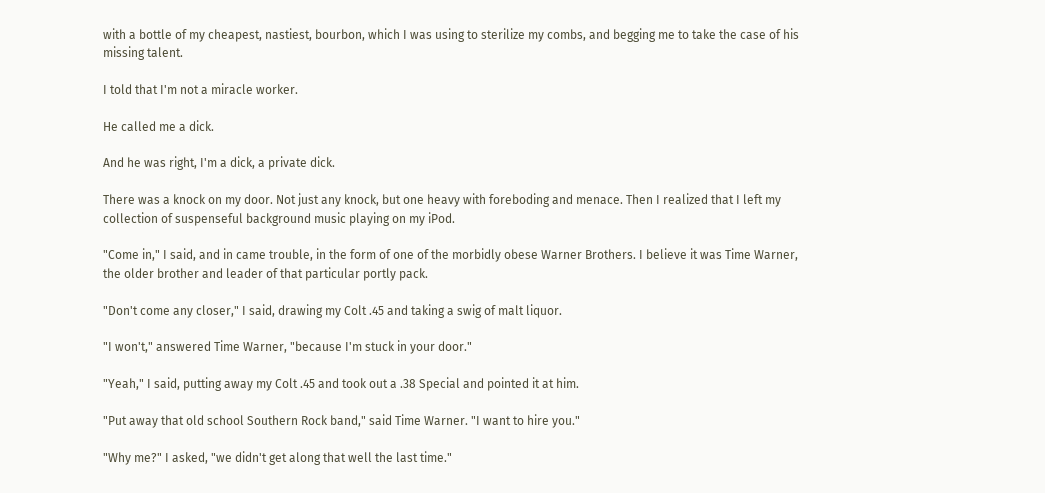with a bottle of my cheapest, nastiest, bourbon, which I was using to sterilize my combs, and begging me to take the case of his missing talent.

I told that I'm not a miracle worker.

He called me a dick.

And he was right, I'm a dick, a private dick.

There was a knock on my door. Not just any knock, but one heavy with foreboding and menace. Then I realized that I left my collection of suspenseful background music playing on my iPod.

"Come in," I said, and in came trouble, in the form of one of the morbidly obese Warner Brothers. I believe it was Time Warner, the older brother and leader of that particular portly pack.

"Don't come any closer," I said, drawing my Colt .45 and taking a swig of malt liquor.

"I won't," answered Time Warner, "because I'm stuck in your door."

"Yeah," I said, putting away my Colt .45 and took out a .38 Special and pointed it at him.

"Put away that old school Southern Rock band," said Time Warner. "I want to hire you."

"Why me?" I asked, "we didn't get along that well the last time."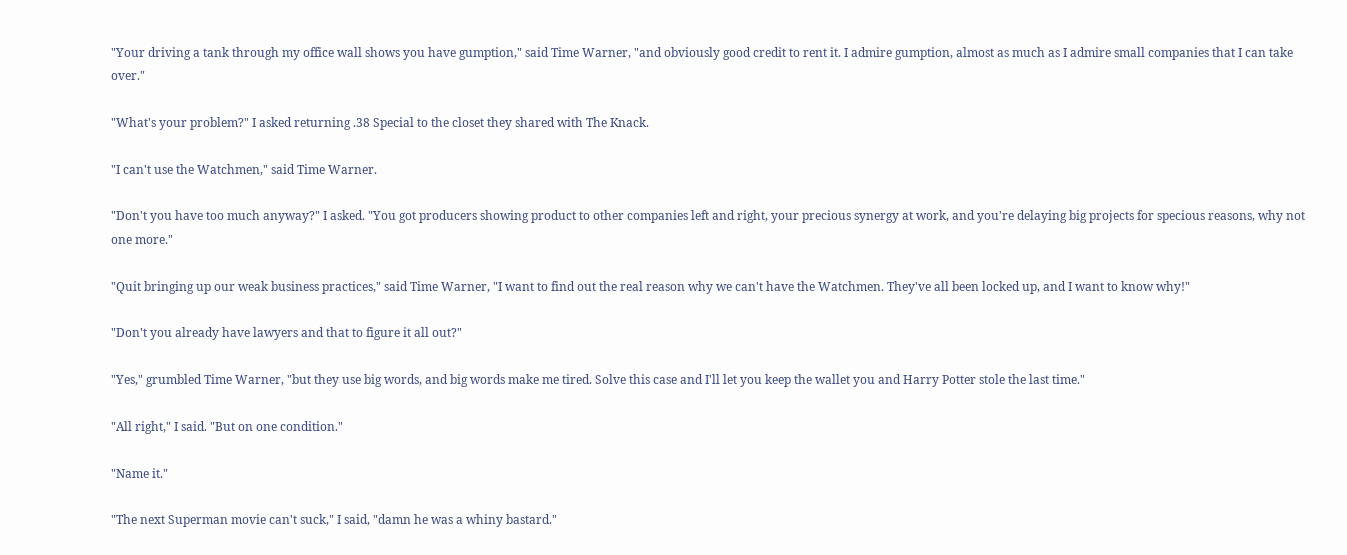"Your driving a tank through my office wall shows you have gumption," said Time Warner, "and obviously good credit to rent it. I admire gumption, almost as much as I admire small companies that I can take over."

"What's your problem?" I asked returning .38 Special to the closet they shared with The Knack.

"I can't use the Watchmen," said Time Warner.

"Don't you have too much anyway?" I asked. "You got producers showing product to other companies left and right, your precious synergy at work, and you're delaying big projects for specious reasons, why not one more."

"Quit bringing up our weak business practices," said Time Warner, "I want to find out the real reason why we can't have the Watchmen. They've all been locked up, and I want to know why!"

"Don't you already have lawyers and that to figure it all out?"

"Yes," grumbled Time Warner, "but they use big words, and big words make me tired. Solve this case and I'll let you keep the wallet you and Harry Potter stole the last time."

"All right," I said. "But on one condition."

"Name it."

"The next Superman movie can't suck," I said, "damn he was a whiny bastard."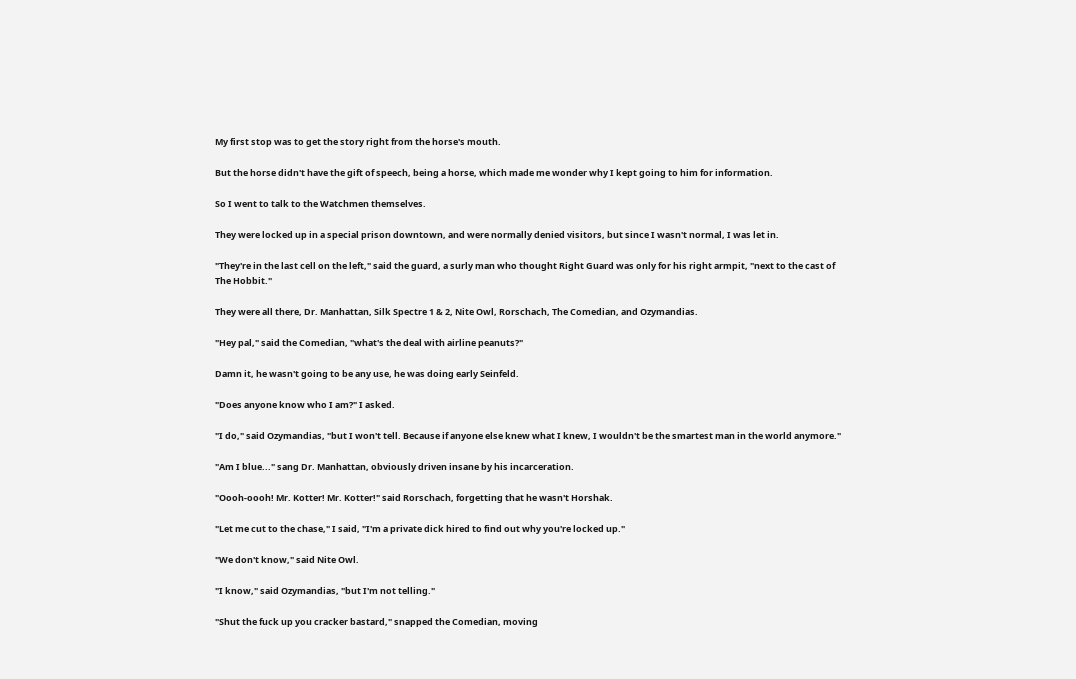My first stop was to get the story right from the horse's mouth.

But the horse didn't have the gift of speech, being a horse, which made me wonder why I kept going to him for information.

So I went to talk to the Watchmen themselves.

They were locked up in a special prison downtown, and were normally denied visitors, but since I wasn't normal, I was let in.

"They're in the last cell on the left," said the guard, a surly man who thought Right Guard was only for his right armpit, "next to the cast of
The Hobbit."

They were all there, Dr. Manhattan, Silk Spectre 1 & 2, Nite Owl, Rorschach, The Comedian, and Ozymandias.

"Hey pal," said the Comedian, "what's the deal with airline peanuts?"

Damn it, he wasn't going to be any use, he was doing early Seinfeld.

"Does anyone know who I am?" I asked.

"I do," said Ozymandias, "but I won't tell. Because if anyone else knew what I knew, I wouldn't be the smartest man in the world anymore."

"Am I blue..." sang Dr. Manhattan, obviously driven insane by his incarceration.

"Oooh-oooh! Mr. Kotter! Mr. Kotter!" said Rorschach, forgetting that he wasn't Horshak.

"Let me cut to the chase," I said, "I'm a private dick hired to find out why you're locked up."

"We don't know," said Nite Owl.

"I know," said Ozymandias, "but I'm not telling."

"Shut the fuck up you cracker bastard," snapped the Comedian, moving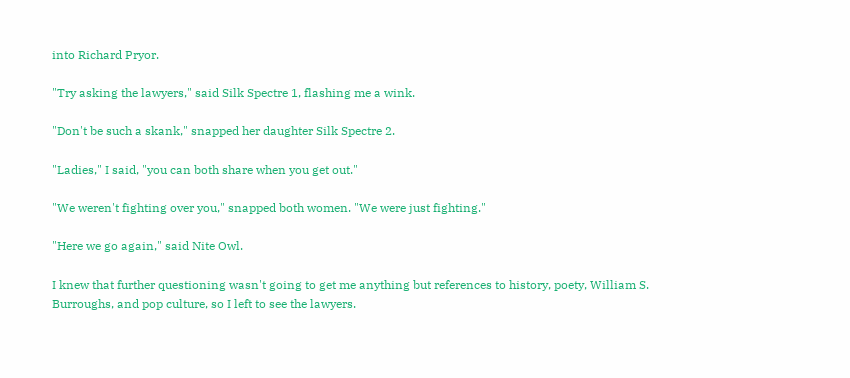into Richard Pryor.

"Try asking the lawyers," said Silk Spectre 1, flashing me a wink.

"Don't be such a skank," snapped her daughter Silk Spectre 2.

"Ladies," I said, "you can both share when you get out."

"We weren't fighting over you," snapped both women. "We were just fighting."

"Here we go again," said Nite Owl.

I knew that further questioning wasn't going to get me anything but references to history, poety, William S. Burroughs, and pop culture, so I left to see the lawyers.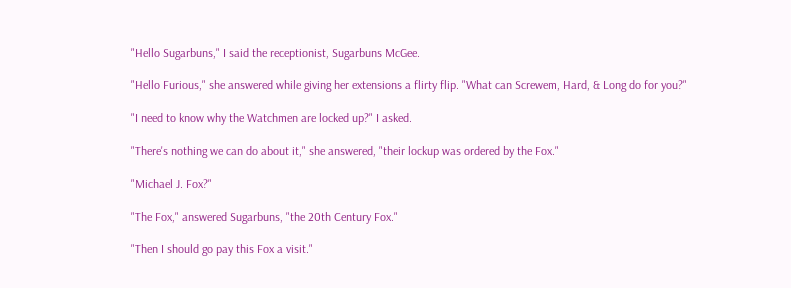"Hello Sugarbuns," I said the receptionist, Sugarbuns McGee.

"Hello Furious," she answered while giving her extensions a flirty flip. "What can Screwem, Hard, & Long do for you?"

"I need to know why the Watchmen are locked up?" I asked.

"There's nothing we can do about it," she answered, "their lockup was ordered by the Fox."

"Michael J. Fox?"

"The Fox," answered Sugarbuns, "the 20th Century Fox."

"Then I should go pay this Fox a visit."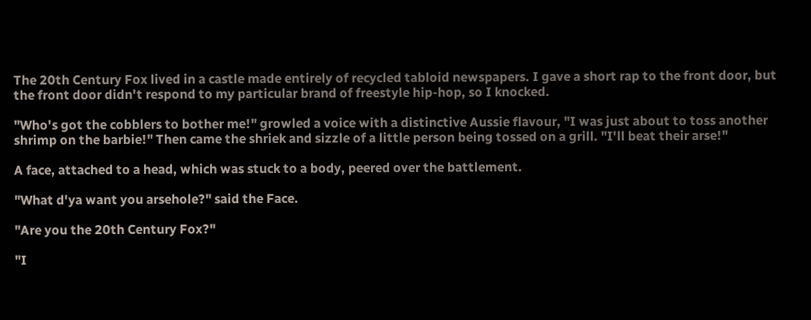The 20th Century Fox lived in a castle made entirely of recycled tabloid newspapers. I gave a short rap to the front door, but the front door didn't respond to my particular brand of freestyle hip-hop, so I knocked.

"Who's got the cobblers to bother me!" growled a voice with a distinctive Aussie flavour, "I was just about to toss another shrimp on the barbie!" Then came the shriek and sizzle of a little person being tossed on a grill. "I'll beat their arse!"

A face, attached to a head, which was stuck to a body, peered over the battlement.

"What d'ya want you arsehole?" said the Face.

"Are you the 20th Century Fox?"

"I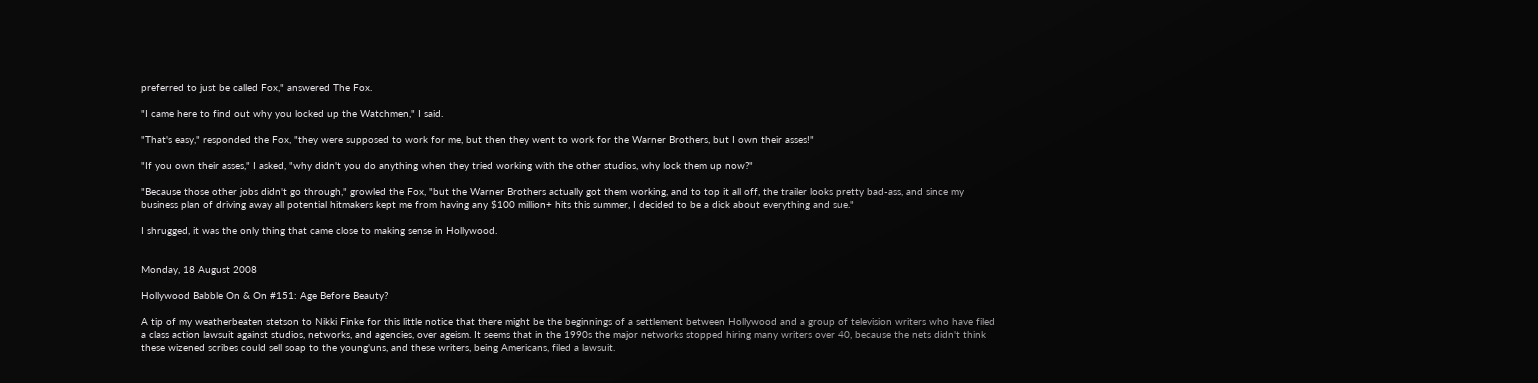preferred to just be called Fox," answered The Fox.

"I came here to find out why you locked up the Watchmen," I said.

"That's easy," responded the Fox, "they were supposed to work for me, but then they went to work for the Warner Brothers, but I own their asses!"

"If you own their asses," I asked, "why didn't you do anything when they tried working with the other studios, why lock them up now?"

"Because those other jobs didn't go through," growled the Fox, "but the Warner Brothers actually got them working, and to top it all off, the trailer looks pretty bad-ass, and since my business plan of driving away all potential hitmakers kept me from having any $100 million+ hits this summer, I decided to be a dick about everything and sue."

I shrugged, it was the only thing that came close to making sense in Hollywood.


Monday, 18 August 2008

Hollywood Babble On & On #151: Age Before Beauty?

A tip of my weatherbeaten stetson to Nikki Finke for this little notice that there might be the beginnings of a settlement between Hollywood and a group of television writers who have filed a class action lawsuit against studios, networks, and agencies, over ageism. It seems that in the 1990s the major networks stopped hiring many writers over 40, because the nets didn't think these wizened scribes could sell soap to the young'uns, and these writers, being Americans, filed a lawsuit.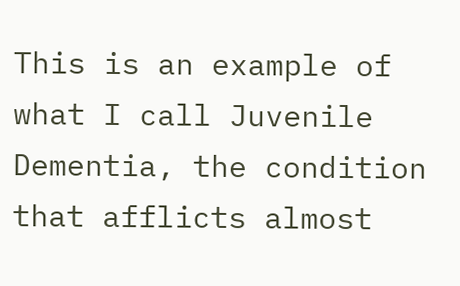This is an example of what I call Juvenile Dementia, the condition that afflicts almost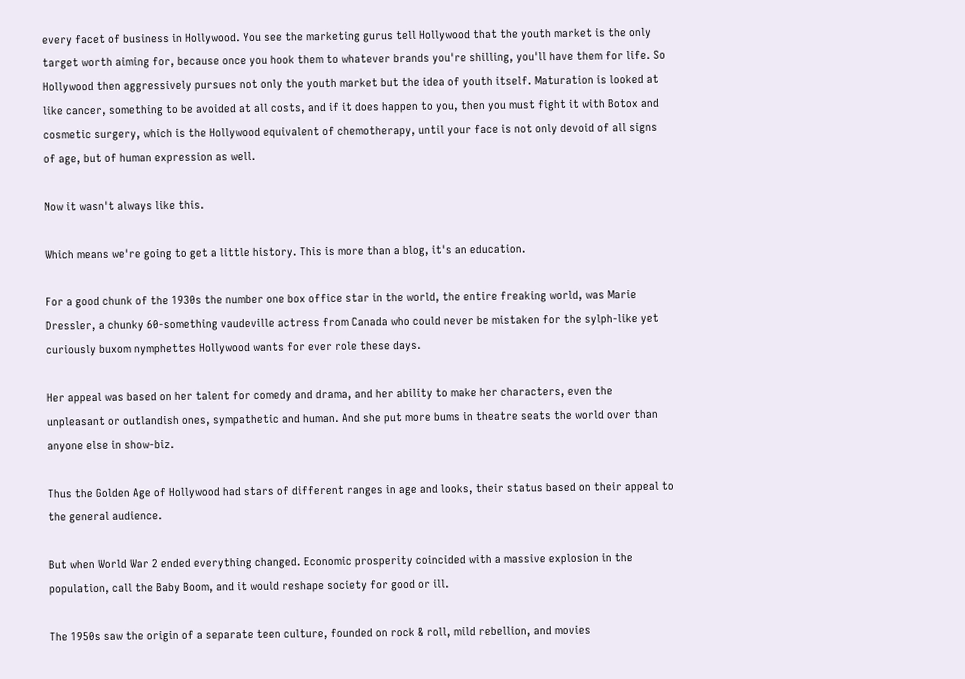every facet of business in Hollywood. You see the marketing gurus tell Hollywood that the youth market is the only target worth aiming for, because once you hook them to whatever brands you're shilling, you'll have them for life. So Hollywood then aggressively pursues not only the youth market but the idea of youth itself. Maturation is looked at like cancer, something to be avoided at all costs, and if it does happen to you, then you must fight it with Botox and cosmetic surgery, which is the Hollywood equivalent of chemotherapy, until your face is not only devoid of all signs of age, but of human expression as well.

Now it wasn't always like this.

Which means we're going to get a little history. This is more than a blog, it's an education.

For a good chunk of the 1930s the number one box office star in the world, the entire freaking world, was Marie Dressler, a chunky 60-something vaudeville actress from Canada who could never be mistaken for the sylph-like yet curiously buxom nymphettes Hollywood wants for ever role these days.

Her appeal was based on her talent for comedy and drama, and her ability to make her characters, even the unpleasant or outlandish ones, sympathetic and human. And she put more bums in theatre seats the world over than anyone else in show-biz.

Thus the Golden Age of Hollywood had stars of different ranges in age and looks, their status based on their appeal to the general audience.

But when World War 2 ended everything changed. Economic prosperity coincided with a massive explosion in the population, call the Baby Boom, and it would reshape society for good or ill.

The 1950s saw the origin of a separate teen culture, founded on rock & roll, mild rebellion, and movies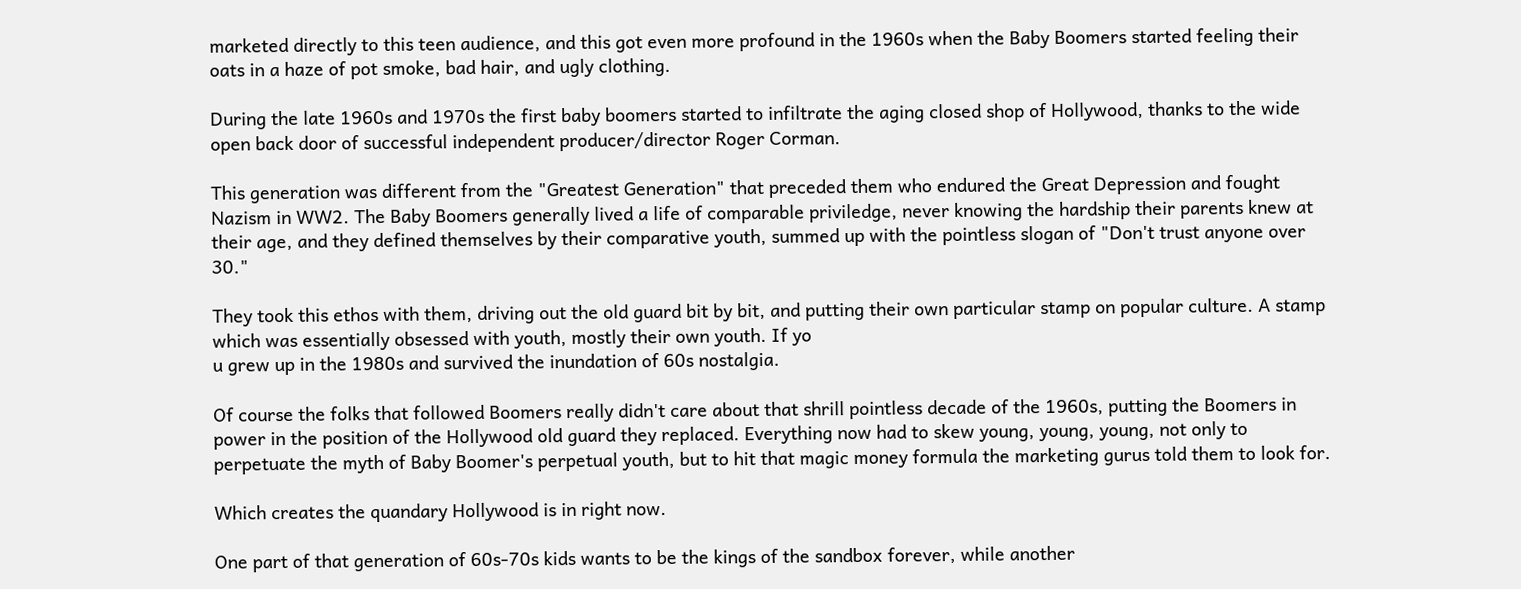marketed directly to this teen audience, and this got even more profound in the 1960s when the Baby Boomers started feeling their oats in a haze of pot smoke, bad hair, and ugly clothing.

During the late 1960s and 1970s the first baby boomers started to infiltrate the aging closed shop of Hollywood, thanks to the wide open back door of successful independent producer/director Roger Corman.

This generation was different from the "Greatest Generation" that preceded them who endured the Great Depression and fought Nazism in WW2. The Baby Boomers generally lived a life of comparable priviledge, never knowing the hardship their parents knew at their age, and they defined themselves by their comparative youth, summed up with the pointless slogan of "Don't trust anyone over 30."

They took this ethos with them, driving out the old guard bit by bit, and putting their own particular stamp on popular culture. A stamp which was essentially obsessed with youth, mostly their own youth. If yo
u grew up in the 1980s and survived the inundation of 60s nostalgia.

Of course the folks that followed Boomers really didn't care about that shrill pointless decade of the 1960s, putting the Boomers in power in the position of the Hollywood old guard they replaced. Everything now had to skew young, young, young, not only to perpetuate the myth of Baby Boomer's perpetual youth, but to hit that magic money formula the marketing gurus told them to look for.

Which creates the quandary Hollywood is in right now.

One part of that generation of 60s-70s kids wants to be the kings of the sandbox forever, while another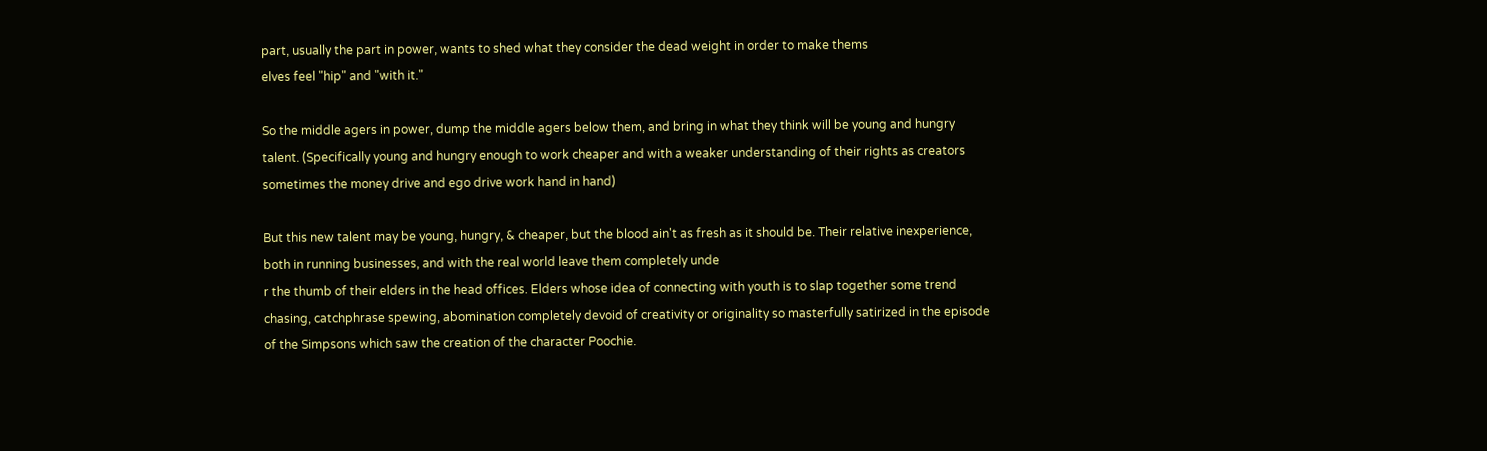part, usually the part in power, wants to shed what they consider the dead weight in order to make thems
elves feel "hip" and "with it."

So the middle agers in power, dump the middle agers below them, and bring in what they think will be young and hungry talent. (Specifically young and hungry enough to work cheaper and with a weaker understanding of their rights as creators sometimes the money drive and ego drive work hand in hand)

But this new talent may be young, hungry, & cheaper, but the blood ain't as fresh as it should be. Their relative inexperience, both in running businesses, and with the real world leave them completely unde
r the thumb of their elders in the head offices. Elders whose idea of connecting with youth is to slap together some trend chasing, catchphrase spewing, abomination completely devoid of creativity or originality so masterfully satirized in the episode of the Simpsons which saw the creation of the character Poochie.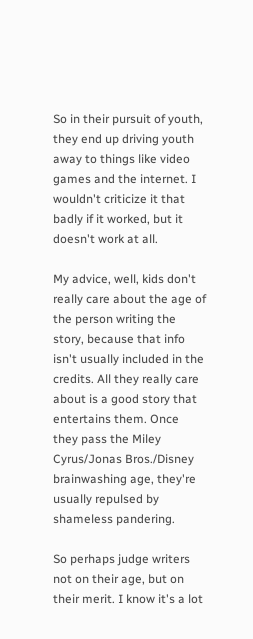So in their pursuit of youth, they end up driving youth away to things like video games and the internet. I wouldn't criticize it that badly if it worked, but it doesn't work at all.

My advice, well, kids don't really care about the age of the person writing the story, because that info isn't usually included in the credits. All they really care about is a good story that entertains them. Once they pass the Miley Cyrus/Jonas Bros./Disney brainwashing age, they're usually repulsed by shameless pandering.

So perhaps judge writers not on their age, but on their merit. I know it's a lot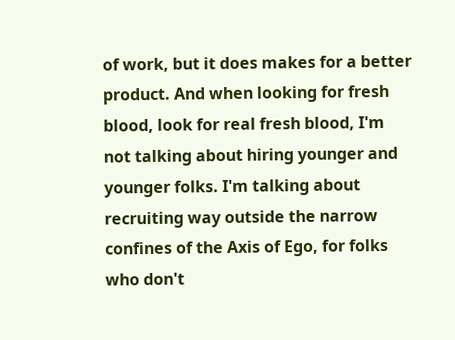of work, but it does makes for a better product. And when looking for fresh blood, look for real fresh blood, I'm not talking about hiring younger and younger folks. I'm talking about recruiting way outside the narrow confines of the Axis of Ego, for folks who don't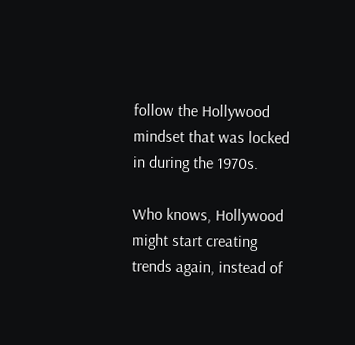follow the Hollywood mindset that was locked in during the 1970s.

Who knows, Hollywood might start creating trends again, instead of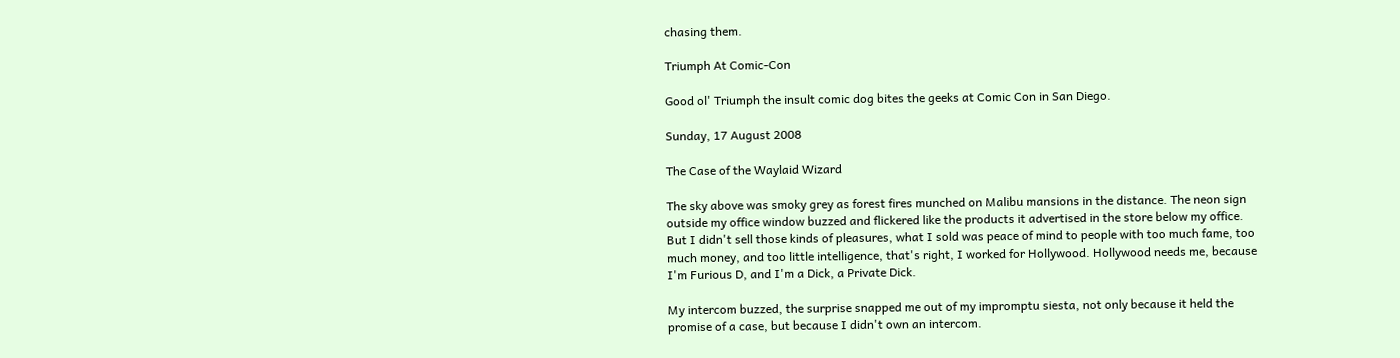chasing them.

Triumph At Comic-Con

Good ol' Triumph the insult comic dog bites the geeks at Comic Con in San Diego.

Sunday, 17 August 2008

The Case of the Waylaid Wizard

The sky above was smoky grey as forest fires munched on Malibu mansions in the distance. The neon sign outside my office window buzzed and flickered like the products it advertised in the store below my office. But I didn't sell those kinds of pleasures, what I sold was peace of mind to people with too much fame, too much money, and too little intelligence, that's right, I worked for Hollywood. Hollywood needs me, because I'm Furious D, and I'm a Dick, a Private Dick.

My intercom buzzed, the surprise snapped me out of my impromptu siesta, not only because it held the promise of a case, but because I didn't own an intercom.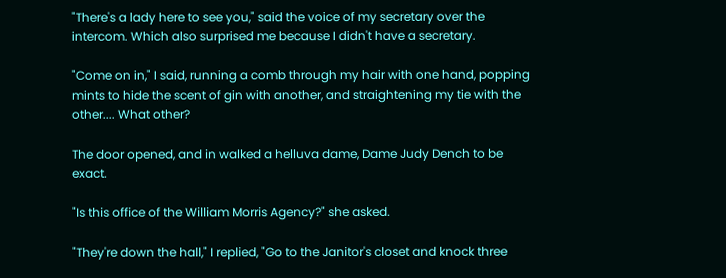"There's a lady here to see you," said the voice of my secretary over the intercom. Which also surprised me because I didn't have a secretary.

"Come on in," I said, running a comb through my hair with one hand, popping mints to hide the scent of gin with another, and straightening my tie with the other.... What other?

The door opened, and in walked a helluva dame, Dame Judy Dench to be exact.

"Is this office of the William Morris Agency?" she asked.

"They're down the hall," I replied, "Go to the Janitor's closet and knock three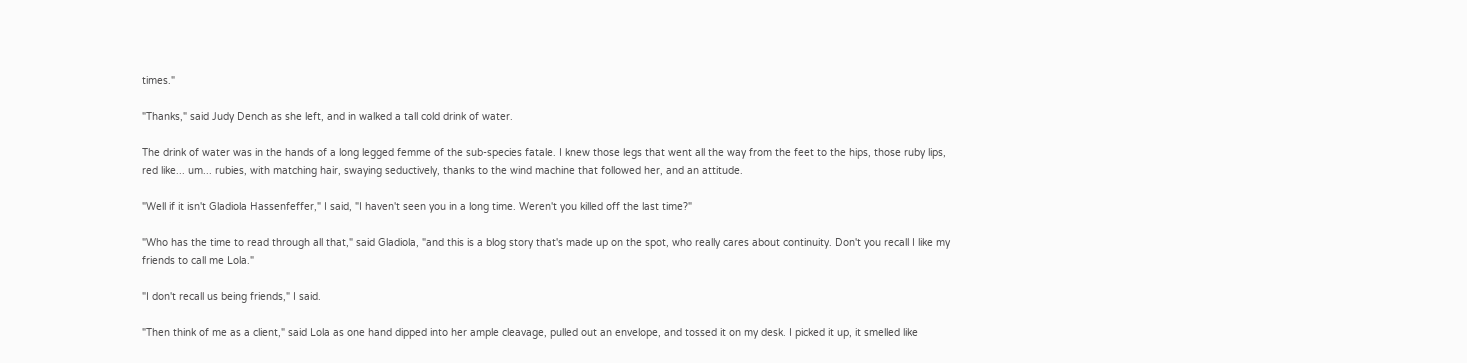times."

"Thanks," said Judy Dench as she left, and in walked a tall cold drink of water.

The drink of water was in the hands of a long legged femme of the sub-species fatale. I knew those legs that went all the way from the feet to the hips, those ruby lips, red like... um... rubies, with matching hair, swaying seductively, thanks to the wind machine that followed her, and an attitude.

"Well if it isn't Gladiola Hassenfeffer," I said, "I haven't seen you in a long time. Weren't you killed off the last time?"

"Who has the time to read through all that," said Gladiola, "and this is a blog story that's made up on the spot, who really cares about continuity. Don't you recall I like my friends to call me Lola."

"I don't recall us being friends," I said.

"Then think of me as a client," said Lola as one hand dipped into her ample cleavage, pulled out an envelope, and tossed it on my desk. I picked it up, it smelled like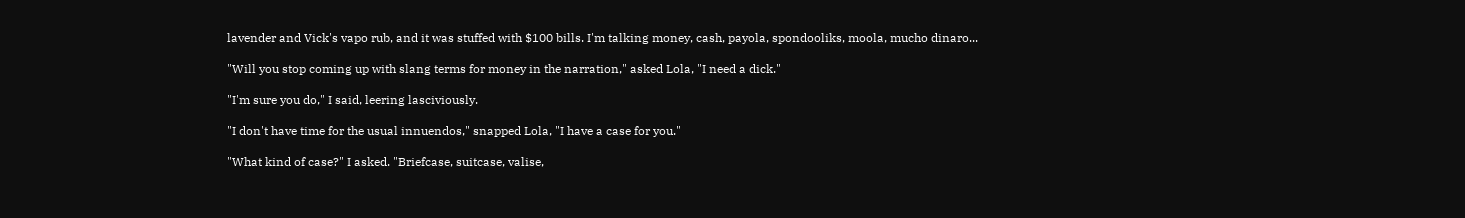lavender and Vick's vapo rub, and it was stuffed with $100 bills. I'm talking money, cash, payola, spondooliks, moola, mucho dinaro...

"Will you stop coming up with slang terms for money in the narration," asked Lola, "I need a dick."

"I'm sure you do," I said, leering lasciviously.

"I don't have time for the usual innuendos," snapped Lola, "I have a case for you."

"What kind of case?" I asked. "Briefcase, suitcase, valise,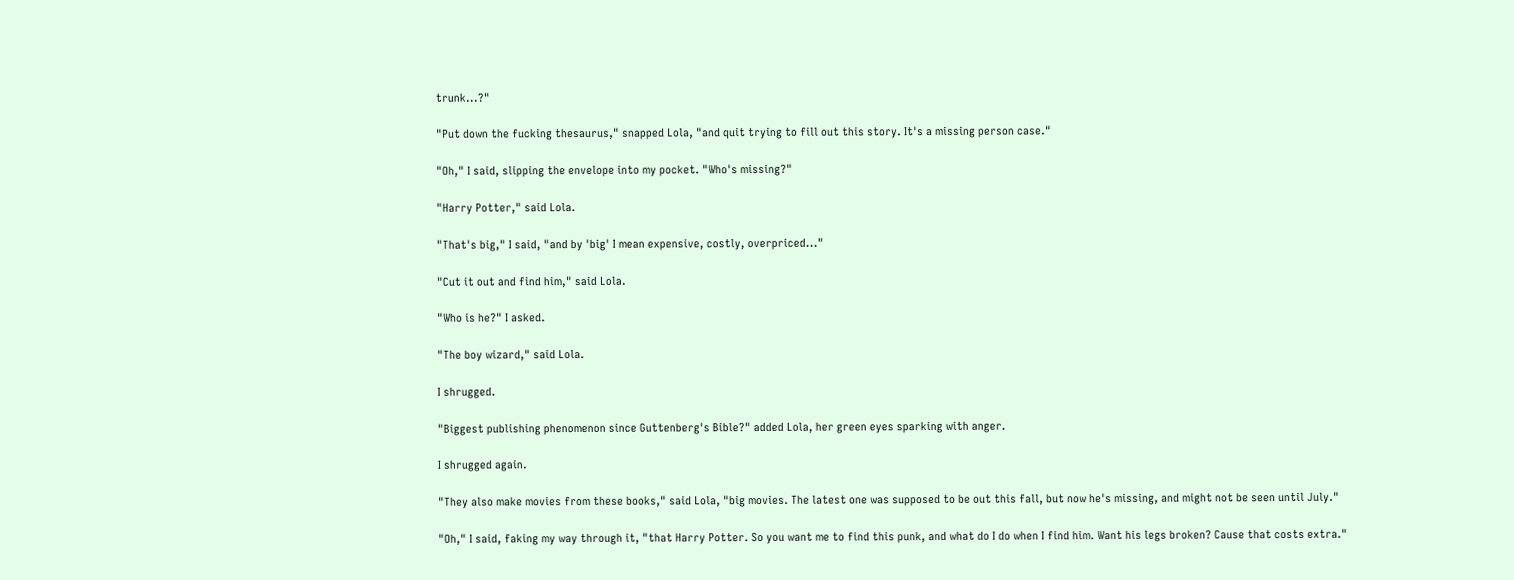trunk...?"

"Put down the fucking thesaurus," snapped Lola, "and quit trying to fill out this story. It's a missing person case."

"Oh," I said, slipping the envelope into my pocket. "Who's missing?"

"Harry Potter," said Lola.

"That's big," I said, "and by 'big' I mean expensive, costly, overpriced..."

"Cut it out and find him," said Lola.

"Who is he?" I asked.

"The boy wizard," said Lola.

I shrugged.

"Biggest publishing phenomenon since Guttenberg's Bible?" added Lola, her green eyes sparking with anger.

I shrugged again.

"They also make movies from these books," said Lola, "big movies. The latest one was supposed to be out this fall, but now he's missing, and might not be seen until July."

"Oh," I said, faking my way through it, "that Harry Potter. So you want me to find this punk, and what do I do when I find him. Want his legs broken? Cause that costs extra."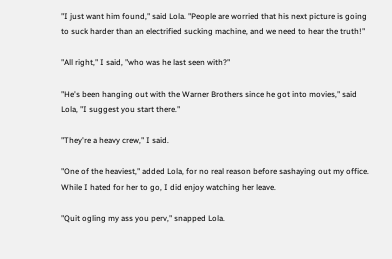"I just want him found," said Lola. "People are worried that his next picture is going to suck harder than an electrified sucking machine, and we need to hear the truth!"

"All right," I said, "who was he last seen with?"

"He's been hanging out with the Warner Brothers since he got into movies," said Lola, "I suggest you start there."

"They're a heavy crew," I said.

"One of the heaviest," added Lola, for no real reason before sashaying out my office. While I hated for her to go, I did enjoy watching her leave.

"Quit ogling my ass you perv," snapped Lola.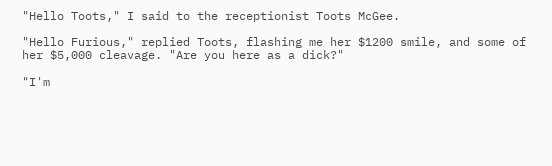"Hello Toots," I said to the receptionist Toots McGee.

"Hello Furious," replied Toots, flashing me her $1200 smile, and some of her $5,000 cleavage. "Are you here as a dick?"

"I'm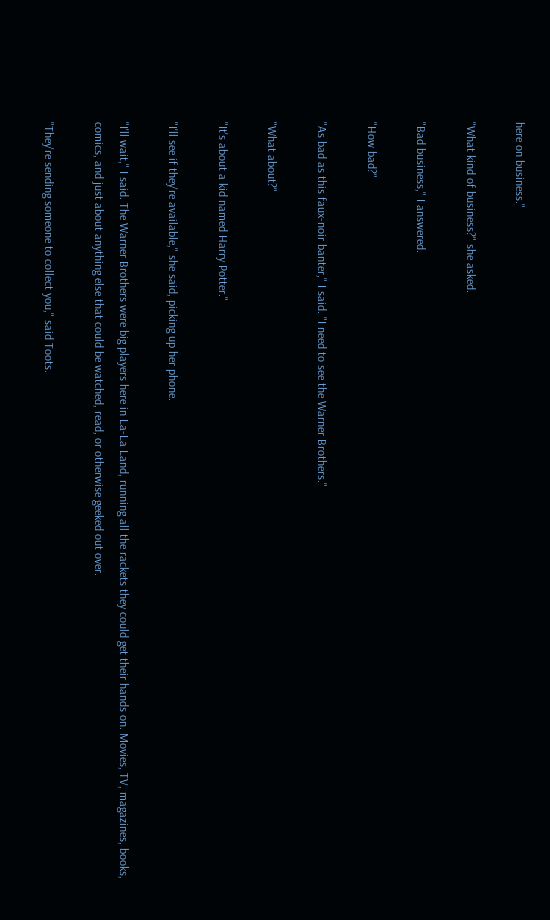here on business."

"What kind of business?" she asked.

"Bad business," I answered.

"How bad?"

"As bad as this faux-noir banter," I said. "I need to see the Warner Brothers."

"What about?"

"It's about a kid named Harry Potter."

"I'll see if they're available," she said, picking up her phone.

"I'll wait," I said. The Warner Brothers were big players here in La-La Land, running all the rackets they could get their hands on. Movies, TV, magazines, books, comics, and just about anything else that could be watched, read, or otherwise geeked out over.

"They're sending someone to collect you," said Toots.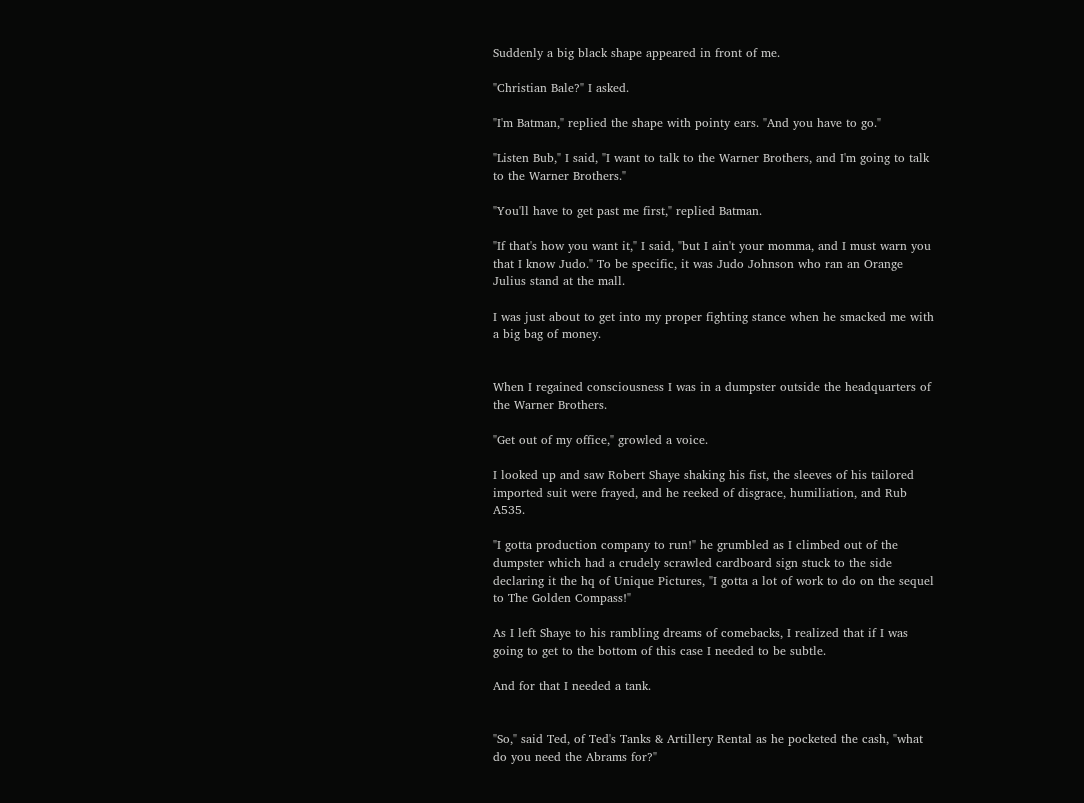Suddenly a big black shape appeared in front of me.

"Christian Bale?" I asked.

"I'm Batman," replied the shape with pointy ears. "And you have to go."

"Listen Bub," I said, "I want to talk to the Warner Brothers, and I'm going to talk to the Warner Brothers."

"You'll have to get past me first," replied Batman.

"If that's how you want it," I said, "but I ain't your momma, and I must warn you that I know Judo." To be specific, it was Judo Johnson who ran an Orange Julius stand at the mall.

I was just about to get into my proper fighting stance when he smacked me with a big bag of money.


When I regained consciousness I was in a dumpster outside the headquarters of the Warner Brothers.

"Get out of my office," growled a voice.

I looked up and saw Robert Shaye shaking his fist, the sleeves of his tailored imported suit were frayed, and he reeked of disgrace, humiliation, and Rub A535.

"I gotta production company to run!" he grumbled as I climbed out of the dumpster which had a crudely scrawled cardboard sign stuck to the side declaring it the hq of Unique Pictures, "I gotta a lot of work to do on the sequel to The Golden Compass!"

As I left Shaye to his rambling dreams of comebacks, I realized that if I was going to get to the bottom of this case I needed to be subtle.

And for that I needed a tank.


"So," said Ted, of Ted's Tanks & Artillery Rental as he pocketed the cash, "what do you need the Abrams for?"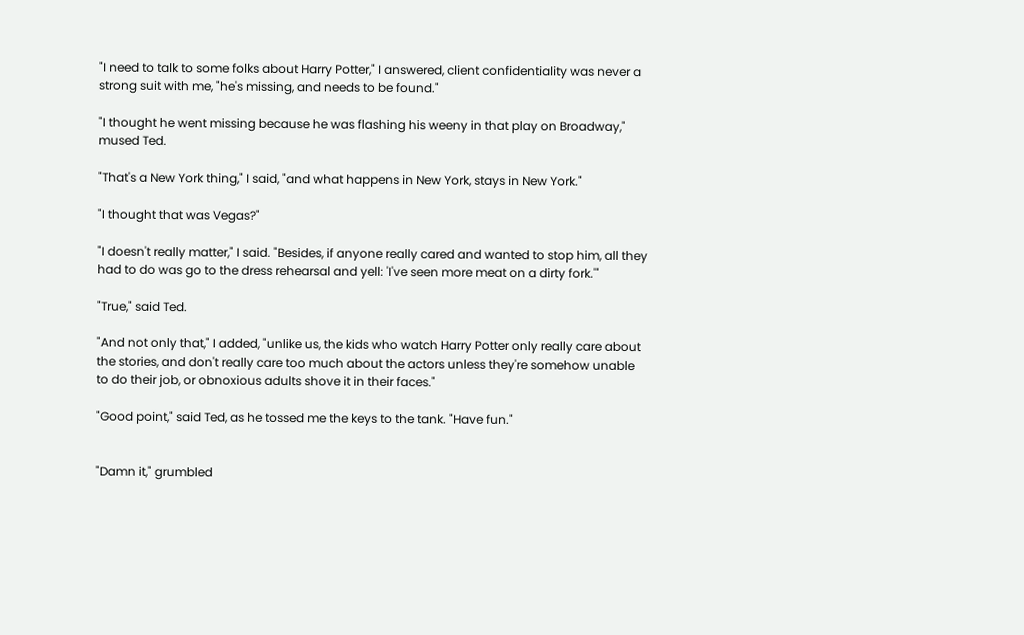"I need to talk to some folks about Harry Potter," I answered, client confidentiality was never a strong suit with me, "he's missing, and needs to be found."

"I thought he went missing because he was flashing his weeny in that play on Broadway," mused Ted.

"That's a New York thing," I said, "and what happens in New York, stays in New York."

"I thought that was Vegas?"

"I doesn't really matter," I said. "Besides, if anyone really cared and wanted to stop him, all they had to do was go to the dress rehearsal and yell: 'I've seen more meat on a dirty fork.'"

"True," said Ted.

"And not only that," I added, "unlike us, the kids who watch Harry Potter only really care about the stories, and don't really care too much about the actors unless they're somehow unable to do their job, or obnoxious adults shove it in their faces."

"Good point," said Ted, as he tossed me the keys to the tank. "Have fun."


"Damn it," grumbled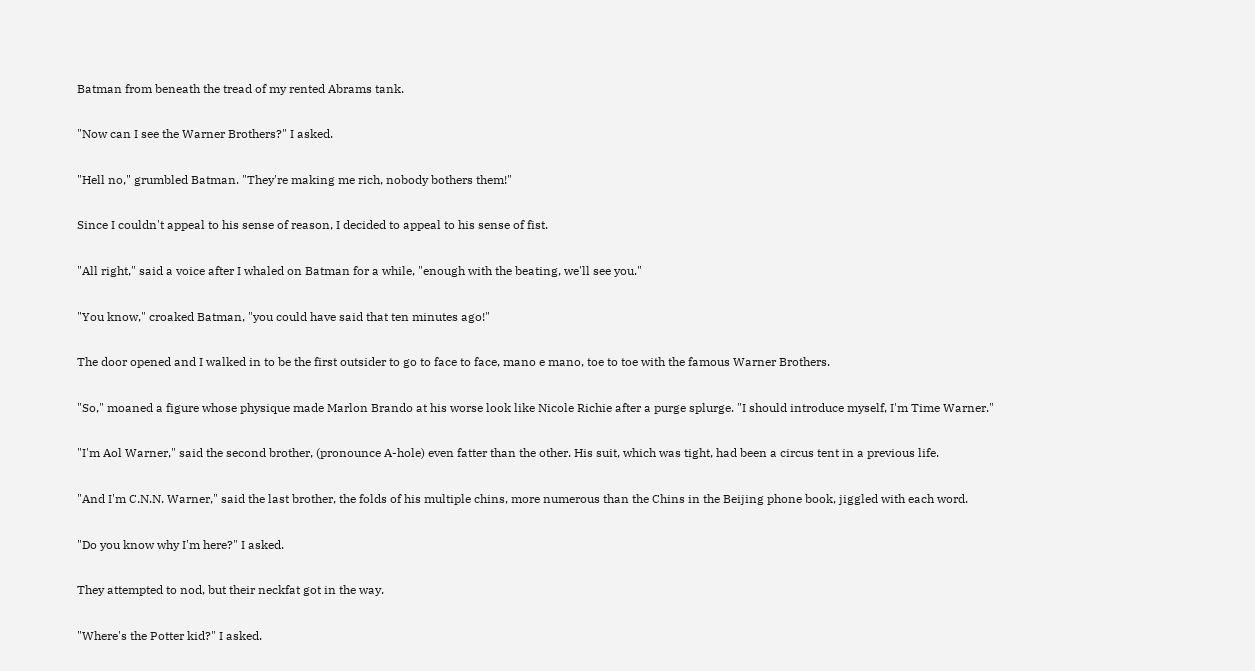Batman from beneath the tread of my rented Abrams tank.

"Now can I see the Warner Brothers?" I asked.

"Hell no," grumbled Batman. "They're making me rich, nobody bothers them!"

Since I couldn't appeal to his sense of reason, I decided to appeal to his sense of fist.

"All right," said a voice after I whaled on Batman for a while, "enough with the beating, we'll see you."

"You know," croaked Batman, "you could have said that ten minutes ago!"

The door opened and I walked in to be the first outsider to go to face to face, mano e mano, toe to toe with the famous Warner Brothers.

"So," moaned a figure whose physique made Marlon Brando at his worse look like Nicole Richie after a purge splurge. "I should introduce myself, I'm Time Warner."

"I'm Aol Warner," said the second brother, (pronounce A-hole) even fatter than the other. His suit, which was tight, had been a circus tent in a previous life.

"And I'm C.N.N. Warner," said the last brother, the folds of his multiple chins, more numerous than the Chins in the Beijing phone book, jiggled with each word.

"Do you know why I'm here?" I asked.

They attempted to nod, but their neckfat got in the way.

"Where's the Potter kid?" I asked.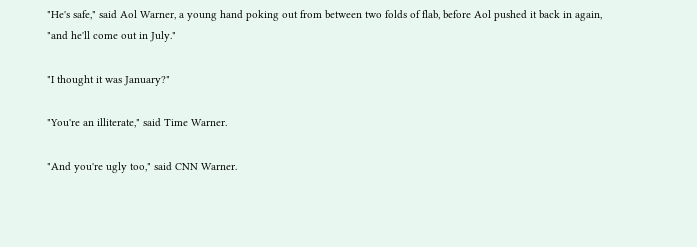"He's safe," said Aol Warner, a young hand poking out from between two folds of flab, before Aol pushed it back in again, "and he'll come out in July."

"I thought it was January?"

"You're an illiterate," said Time Warner.

"And you're ugly too," said CNN Warner.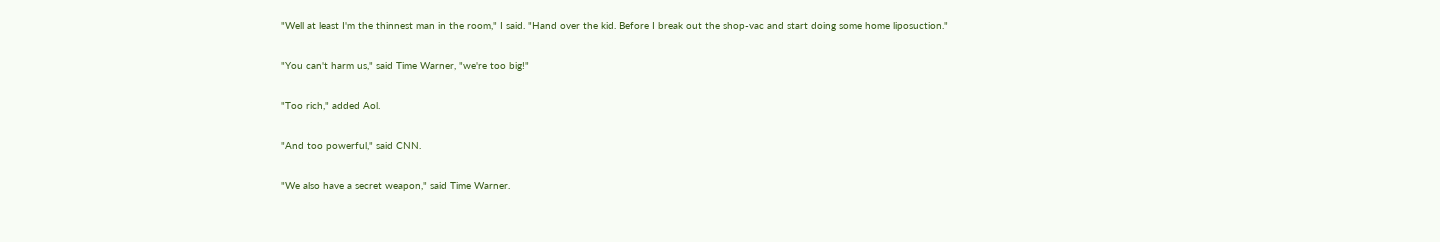"Well at least I'm the thinnest man in the room," I said. "Hand over the kid. Before I break out the shop-vac and start doing some home liposuction."

"You can't harm us," said Time Warner, "we're too big!"

"Too rich," added Aol.

"And too powerful," said CNN.

"We also have a secret weapon," said Time Warner.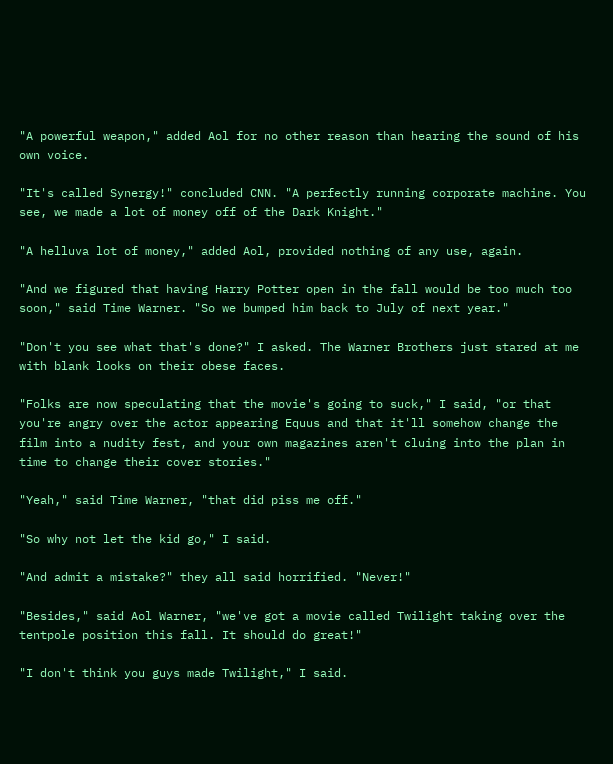"A powerful weapon," added Aol for no other reason than hearing the sound of his own voice.

"It's called Synergy!" concluded CNN. "A perfectly running corporate machine. You see, we made a lot of money off of the Dark Knight."

"A helluva lot of money," added Aol, provided nothing of any use, again.

"And we figured that having Harry Potter open in the fall would be too much too soon," said Time Warner. "So we bumped him back to July of next year."

"Don't you see what that's done?" I asked. The Warner Brothers just stared at me with blank looks on their obese faces.

"Folks are now speculating that the movie's going to suck," I said, "or that you're angry over the actor appearing Equus and that it'll somehow change the film into a nudity fest, and your own magazines aren't cluing into the plan in time to change their cover stories."

"Yeah," said Time Warner, "that did piss me off."

"So why not let the kid go," I said.

"And admit a mistake?" they all said horrified. "Never!"

"Besides," said Aol Warner, "we've got a movie called Twilight taking over the tentpole position this fall. It should do great!"

"I don't think you guys made Twilight," I said.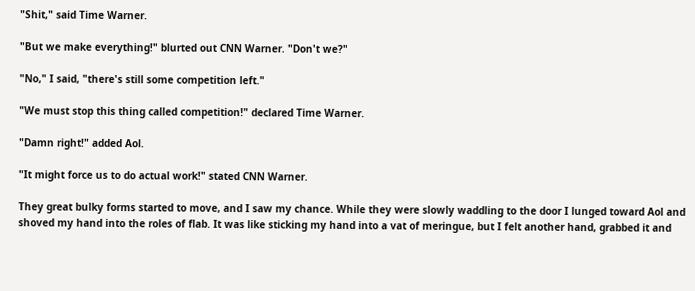"Shit," said Time Warner.

"But we make everything!" blurted out CNN Warner. "Don't we?"

"No," I said, "there's still some competition left."

"We must stop this thing called competition!" declared Time Warner.

"Damn right!" added Aol.

"It might force us to do actual work!" stated CNN Warner.

They great bulky forms started to move, and I saw my chance. While they were slowly waddling to the door I lunged toward Aol and shoved my hand into the roles of flab. It was like sticking my hand into a vat of meringue, but I felt another hand, grabbed it and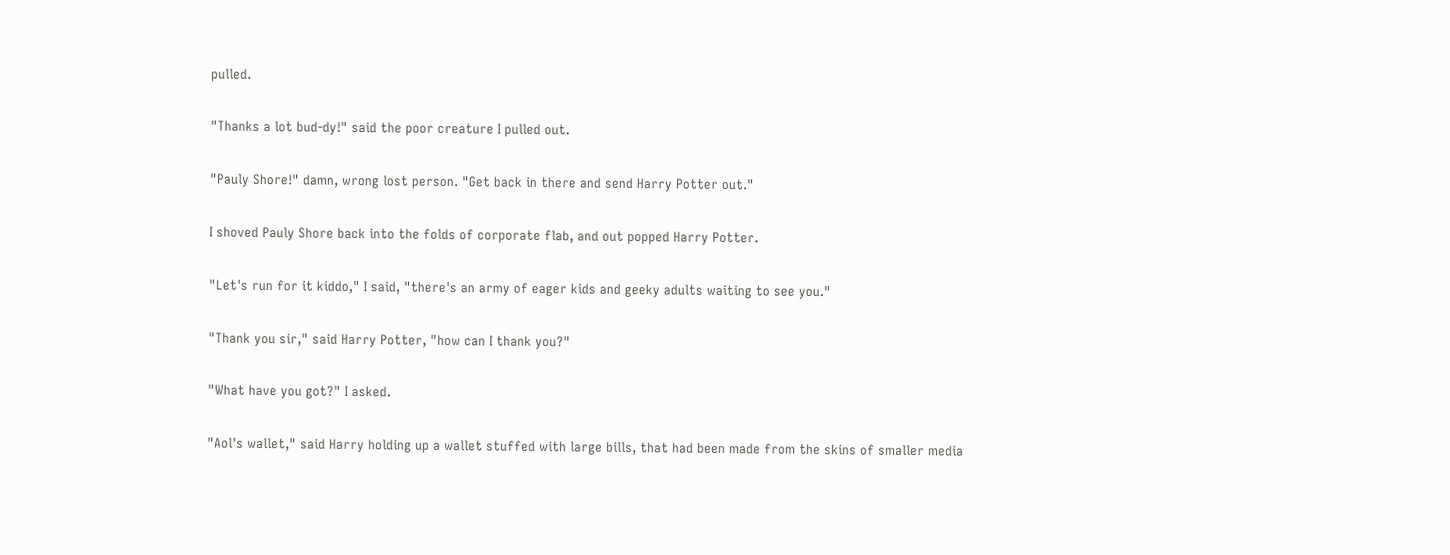pulled.

"Thanks a lot bud-dy!" said the poor creature I pulled out.

"Pauly Shore!" damn, wrong lost person. "Get back in there and send Harry Potter out."

I shoved Pauly Shore back into the folds of corporate flab, and out popped Harry Potter.

"Let's run for it kiddo," I said, "there's an army of eager kids and geeky adults waiting to see you."

"Thank you sir," said Harry Potter, "how can I thank you?"

"What have you got?" I asked.

"Aol's wallet," said Harry holding up a wallet stuffed with large bills, that had been made from the skins of smaller media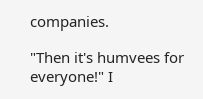companies.

"Then it's humvees for everyone!" I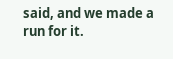said, and we made a run for it.